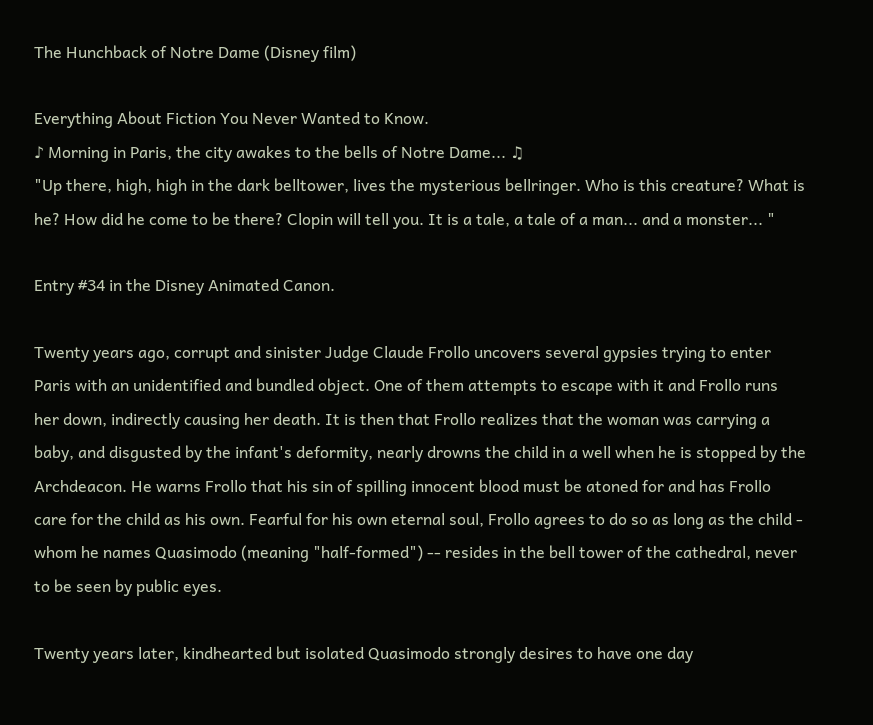The Hunchback of Notre Dame (Disney film)

Everything About Fiction You Never Wanted to Know.
♪ Morning in Paris, the city awakes to the bells of Notre Dame... ♫
"Up there, high, high in the dark belltower, lives the mysterious bellringer. Who is this creature? What is he? How did he come to be there? Clopin will tell you. It is a tale, a tale of a man... and a monster... "

Entry #34 in the Disney Animated Canon.

Twenty years ago, corrupt and sinister Judge Claude Frollo uncovers several gypsies trying to enter Paris with an unidentified and bundled object. One of them attempts to escape with it and Frollo runs her down, indirectly causing her death. It is then that Frollo realizes that the woman was carrying a baby, and disgusted by the infant's deformity, nearly drowns the child in a well when he is stopped by the Archdeacon. He warns Frollo that his sin of spilling innocent blood must be atoned for and has Frollo care for the child as his own. Fearful for his own eternal soul, Frollo agrees to do so as long as the child - whom he names Quasimodo (meaning "half-formed") -- resides in the bell tower of the cathedral, never to be seen by public eyes.

Twenty years later, kindhearted but isolated Quasimodo strongly desires to have one day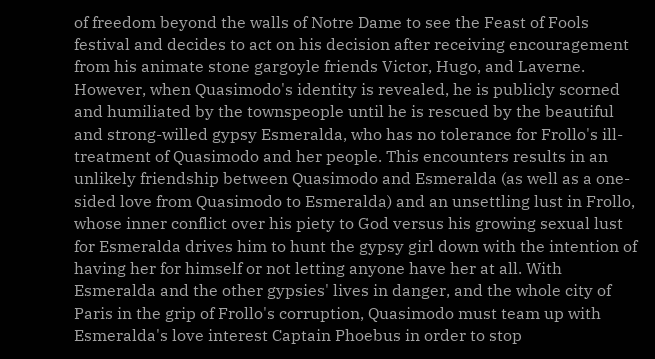of freedom beyond the walls of Notre Dame to see the Feast of Fools festival and decides to act on his decision after receiving encouragement from his animate stone gargoyle friends Victor, Hugo, and Laverne. However, when Quasimodo's identity is revealed, he is publicly scorned and humiliated by the townspeople until he is rescued by the beautiful and strong-willed gypsy Esmeralda, who has no tolerance for Frollo's ill-treatment of Quasimodo and her people. This encounters results in an unlikely friendship between Quasimodo and Esmeralda (as well as a one-sided love from Quasimodo to Esmeralda) and an unsettling lust in Frollo, whose inner conflict over his piety to God versus his growing sexual lust for Esmeralda drives him to hunt the gypsy girl down with the intention of having her for himself or not letting anyone have her at all. With Esmeralda and the other gypsies' lives in danger, and the whole city of Paris in the grip of Frollo's corruption, Quasimodo must team up with Esmeralda's love interest Captain Phoebus in order to stop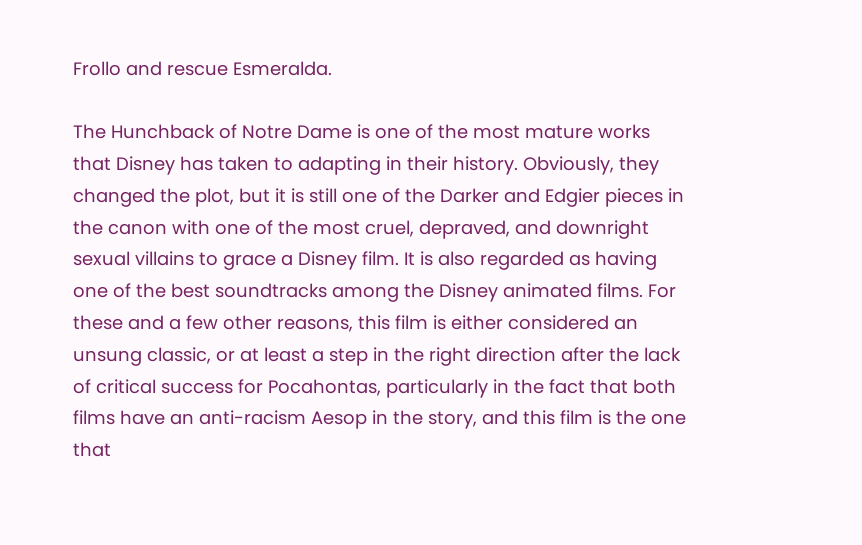Frollo and rescue Esmeralda.

The Hunchback of Notre Dame is one of the most mature works that Disney has taken to adapting in their history. Obviously, they changed the plot, but it is still one of the Darker and Edgier pieces in the canon with one of the most cruel, depraved, and downright sexual villains to grace a Disney film. It is also regarded as having one of the best soundtracks among the Disney animated films. For these and a few other reasons, this film is either considered an unsung classic, or at least a step in the right direction after the lack of critical success for Pocahontas, particularly in the fact that both films have an anti-racism Aesop in the story, and this film is the one that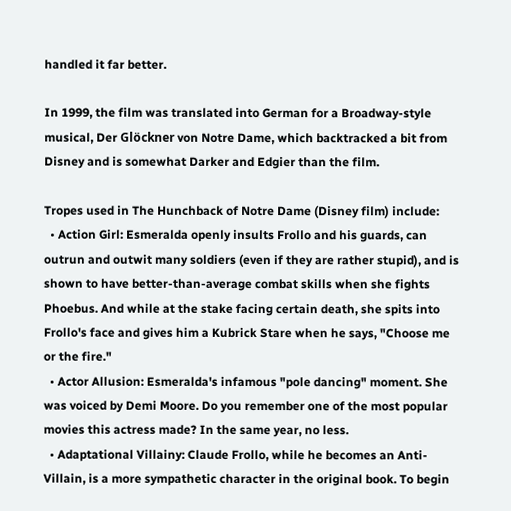handled it far better.

In 1999, the film was translated into German for a Broadway-style musical, Der Glöckner von Notre Dame, which backtracked a bit from Disney and is somewhat Darker and Edgier than the film.

Tropes used in The Hunchback of Notre Dame (Disney film) include:
  • Action Girl: Esmeralda openly insults Frollo and his guards, can outrun and outwit many soldiers (even if they are rather stupid), and is shown to have better-than-average combat skills when she fights Phoebus. And while at the stake facing certain death, she spits into Frollo's face and gives him a Kubrick Stare when he says, "Choose me or the fire."
  • Actor Allusion: Esmeralda's infamous "pole dancing" moment. She was voiced by Demi Moore. Do you remember one of the most popular movies this actress made? In the same year, no less.
  • Adaptational Villainy: Claude Frollo, while he becomes an Anti-Villain, is a more sympathetic character in the original book. To begin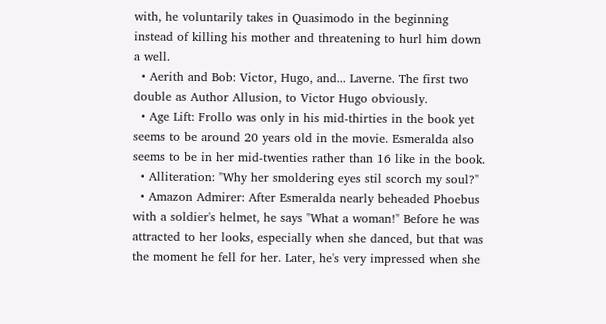with, he voluntarily takes in Quasimodo in the beginning instead of killing his mother and threatening to hurl him down a well.
  • Aerith and Bob: Victor, Hugo, and... Laverne. The first two double as Author Allusion, to Victor Hugo obviously.
  • Age Lift: Frollo was only in his mid-thirties in the book yet seems to be around 20 years old in the movie. Esmeralda also seems to be in her mid-twenties rather than 16 like in the book.
  • Alliteration: "Why her smoldering eyes stil scorch my soul?"
  • Amazon Admirer: After Esmeralda nearly beheaded Phoebus with a soldier's helmet, he says "What a woman!" Before he was attracted to her looks, especially when she danced, but that was the moment he fell for her. Later, he's very impressed when she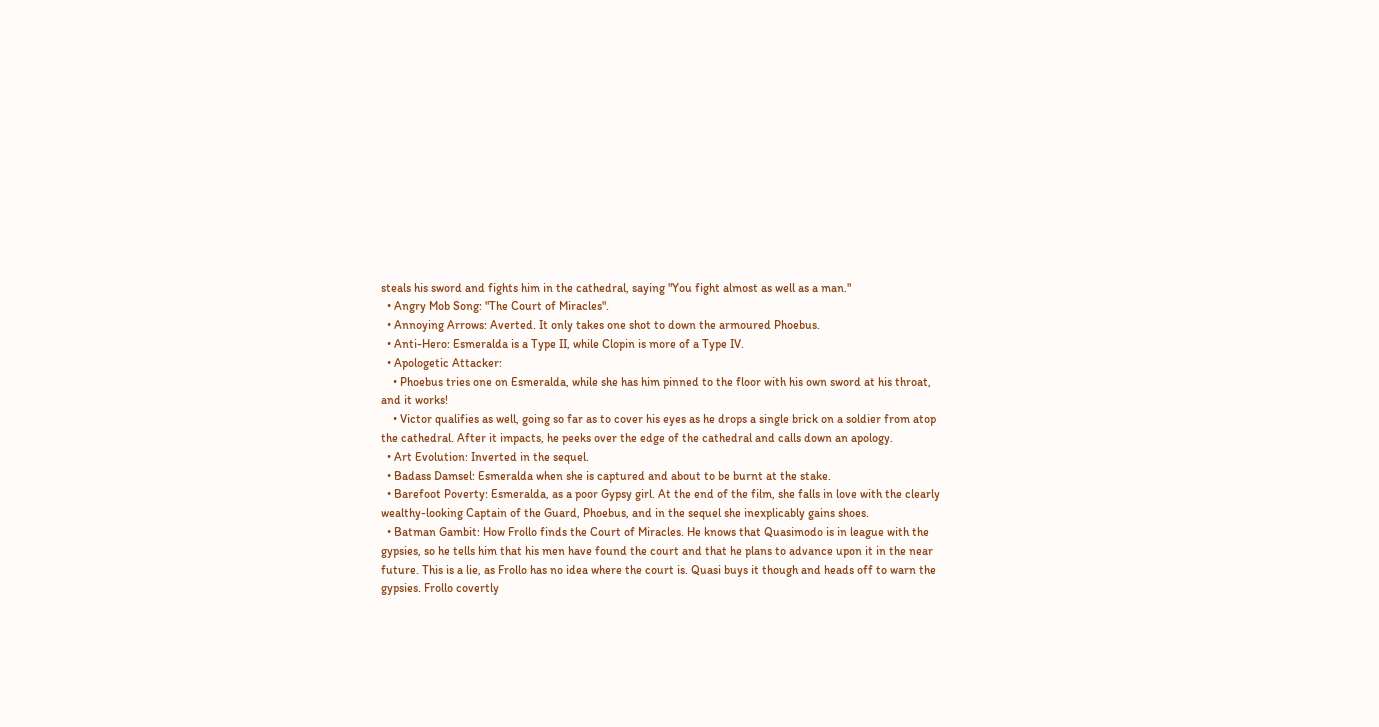steals his sword and fights him in the cathedral, saying "You fight almost as well as a man."
  • Angry Mob Song: "The Court of Miracles".
  • Annoying Arrows: Averted. It only takes one shot to down the armoured Phoebus.
  • Anti-Hero: Esmeralda is a Type II, while Clopin is more of a Type IV.
  • Apologetic Attacker:
    • Phoebus tries one on Esmeralda, while she has him pinned to the floor with his own sword at his throat, and it works!
    • Victor qualifies as well, going so far as to cover his eyes as he drops a single brick on a soldier from atop the cathedral. After it impacts, he peeks over the edge of the cathedral and calls down an apology.
  • Art Evolution: Inverted in the sequel.
  • Badass Damsel: Esmeralda when she is captured and about to be burnt at the stake.
  • Barefoot Poverty: Esmeralda, as a poor Gypsy girl. At the end of the film, she falls in love with the clearly wealthy-looking Captain of the Guard, Phoebus, and in the sequel she inexplicably gains shoes.
  • Batman Gambit: How Frollo finds the Court of Miracles. He knows that Quasimodo is in league with the gypsies, so he tells him that his men have found the court and that he plans to advance upon it in the near future. This is a lie, as Frollo has no idea where the court is. Quasi buys it though and heads off to warn the gypsies. Frollo covertly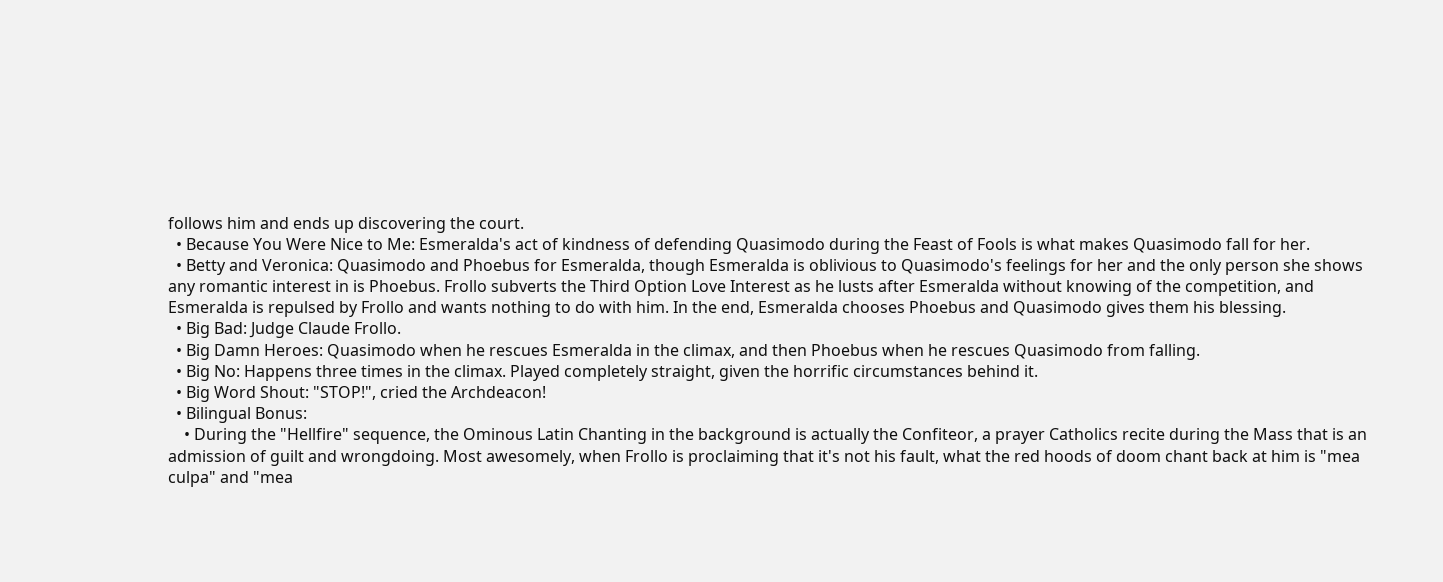follows him and ends up discovering the court.
  • Because You Were Nice to Me: Esmeralda's act of kindness of defending Quasimodo during the Feast of Fools is what makes Quasimodo fall for her.
  • Betty and Veronica: Quasimodo and Phoebus for Esmeralda, though Esmeralda is oblivious to Quasimodo's feelings for her and the only person she shows any romantic interest in is Phoebus. Frollo subverts the Third Option Love Interest as he lusts after Esmeralda without knowing of the competition, and Esmeralda is repulsed by Frollo and wants nothing to do with him. In the end, Esmeralda chooses Phoebus and Quasimodo gives them his blessing.
  • Big Bad: Judge Claude Frollo.
  • Big Damn Heroes: Quasimodo when he rescues Esmeralda in the climax, and then Phoebus when he rescues Quasimodo from falling.
  • Big No: Happens three times in the climax. Played completely straight, given the horrific circumstances behind it.
  • Big Word Shout: "STOP!", cried the Archdeacon!
  • Bilingual Bonus:
    • During the "Hellfire" sequence, the Ominous Latin Chanting in the background is actually the Confiteor, a prayer Catholics recite during the Mass that is an admission of guilt and wrongdoing. Most awesomely, when Frollo is proclaiming that it's not his fault, what the red hoods of doom chant back at him is "mea culpa" and "mea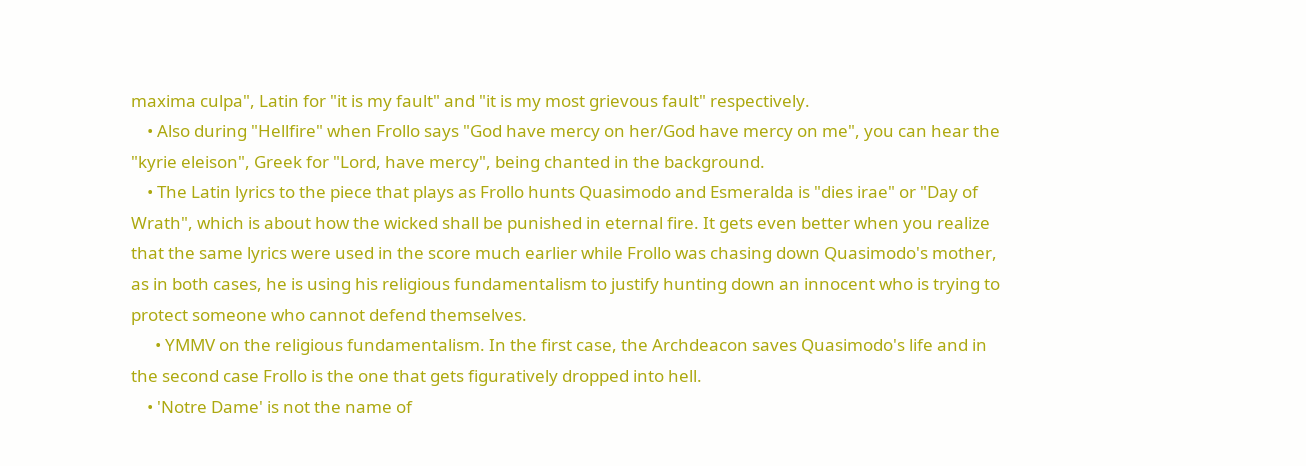maxima culpa", Latin for "it is my fault" and "it is my most grievous fault" respectively.
    • Also during "Hellfire" when Frollo says "God have mercy on her/God have mercy on me", you can hear the "kyrie eleison", Greek for "Lord, have mercy", being chanted in the background.
    • The Latin lyrics to the piece that plays as Frollo hunts Quasimodo and Esmeralda is "dies irae" or "Day of Wrath", which is about how the wicked shall be punished in eternal fire. It gets even better when you realize that the same lyrics were used in the score much earlier while Frollo was chasing down Quasimodo's mother, as in both cases, he is using his religious fundamentalism to justify hunting down an innocent who is trying to protect someone who cannot defend themselves.
      • YMMV on the religious fundamentalism. In the first case, the Archdeacon saves Quasimodo's life and in the second case Frollo is the one that gets figuratively dropped into hell.
    • 'Notre Dame' is not the name of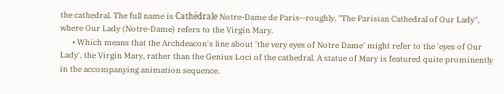the cathedral. The full name is Cathédrale Notre-Dame de Paris--roughly, "The Parisian Cathedral of Our Lady", where Our Lady (Notre-Dame) refers to the Virgin Mary.
      • Which means that the Archdeacon's line about 'the very eyes of Notre Dame' might refer to the 'eyes of Our Lady', the Virgin Mary, rather than the Genius Loci of the cathedral. A statue of Mary is featured quite prominently in the accompanying animation sequence.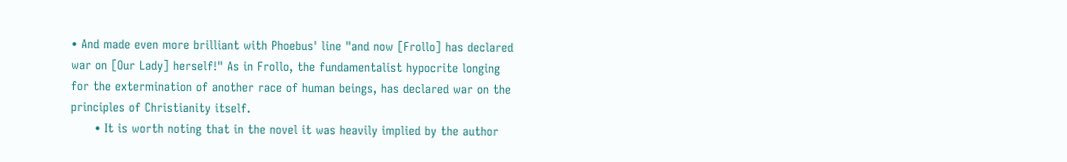• And made even more brilliant with Phoebus' line "and now [Frollo] has declared war on [Our Lady] herself!" As in Frollo, the fundamentalist hypocrite longing for the extermination of another race of human beings, has declared war on the principles of Christianity itself.
      • It is worth noting that in the novel it was heavily implied by the author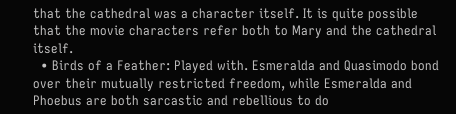that the cathedral was a character itself. It is quite possible that the movie characters refer both to Mary and the cathedral itself.
  • Birds of a Feather: Played with. Esmeralda and Quasimodo bond over their mutually restricted freedom, while Esmeralda and Phoebus are both sarcastic and rebellious to do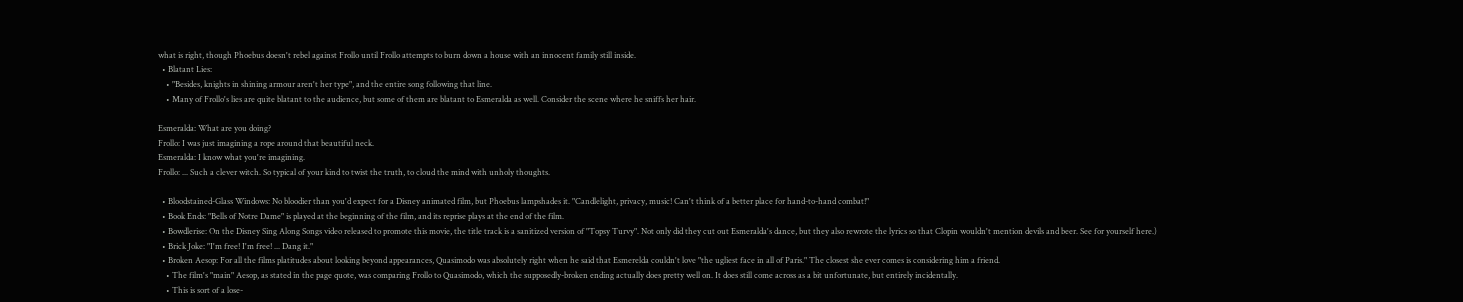what is right, though Phoebus doesn't rebel against Frollo until Frollo attempts to burn down a house with an innocent family still inside.
  • Blatant Lies:
    • "Besides, knights in shining armour aren't her type", and the entire song following that line.
    • Many of Frollo's lies are quite blatant to the audience, but some of them are blatant to Esmeralda as well. Consider the scene where he sniffs her hair.

Esmeralda: What are you doing?
Frollo: I was just imagining a rope around that beautiful neck.
Esmeralda: I know what you're imagining.
Frollo: ... Such a clever witch. So typical of your kind to twist the truth, to cloud the mind with unholy thoughts.

  • Bloodstained-Glass Windows: No bloodier than you'd expect for a Disney animated film, but Phoebus lampshades it. "Candlelight, privacy, music! Can't think of a better place for hand-to-hand combat!"
  • Book Ends: "Bells of Notre Dame" is played at the beginning of the film, and its reprise plays at the end of the film.
  • Bowdlerise: On the Disney Sing Along Songs video released to promote this movie, the title track is a sanitized version of "Topsy Turvy". Not only did they cut out Esmeralda's dance, but they also rewrote the lyrics so that Clopin wouldn't mention devils and beer. See for yourself here.)
  • Brick Joke: "I'm free! I'm free! ... Dang it."
  • Broken Aesop: For all the films platitudes about looking beyond appearances, Quasimodo was absolutely right when he said that Esmerelda couldn't love "the ugliest face in all of Paris." The closest she ever comes is considering him a friend.
    • The film's "main" Aesop, as stated in the page quote, was comparing Frollo to Quasimodo, which the supposedly-broken ending actually does pretty well on. It does still come across as a bit unfortunate, but entirely incidentally.
    • This is sort of a lose-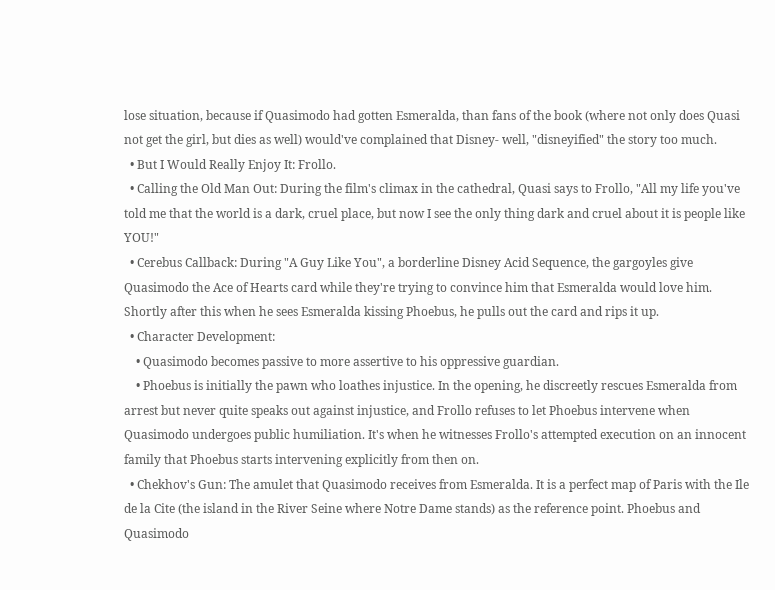lose situation, because if Quasimodo had gotten Esmeralda, than fans of the book (where not only does Quasi not get the girl, but dies as well) would've complained that Disney- well, "disneyified" the story too much.
  • But I Would Really Enjoy It: Frollo.
  • Calling the Old Man Out: During the film's climax in the cathedral, Quasi says to Frollo, "All my life you've told me that the world is a dark, cruel place, but now I see the only thing dark and cruel about it is people like YOU!"
  • Cerebus Callback: During "A Guy Like You", a borderline Disney Acid Sequence, the gargoyles give Quasimodo the Ace of Hearts card while they're trying to convince him that Esmeralda would love him. Shortly after this when he sees Esmeralda kissing Phoebus, he pulls out the card and rips it up.
  • Character Development:
    • Quasimodo becomes passive to more assertive to his oppressive guardian.
    • Phoebus is initially the pawn who loathes injustice. In the opening, he discreetly rescues Esmeralda from arrest but never quite speaks out against injustice, and Frollo refuses to let Phoebus intervene when Quasimodo undergoes public humiliation. It's when he witnesses Frollo's attempted execution on an innocent family that Phoebus starts intervening explicitly from then on.
  • Chekhov's Gun: The amulet that Quasimodo receives from Esmeralda. It is a perfect map of Paris with the Ile de la Cite (the island in the River Seine where Notre Dame stands) as the reference point. Phoebus and Quasimodo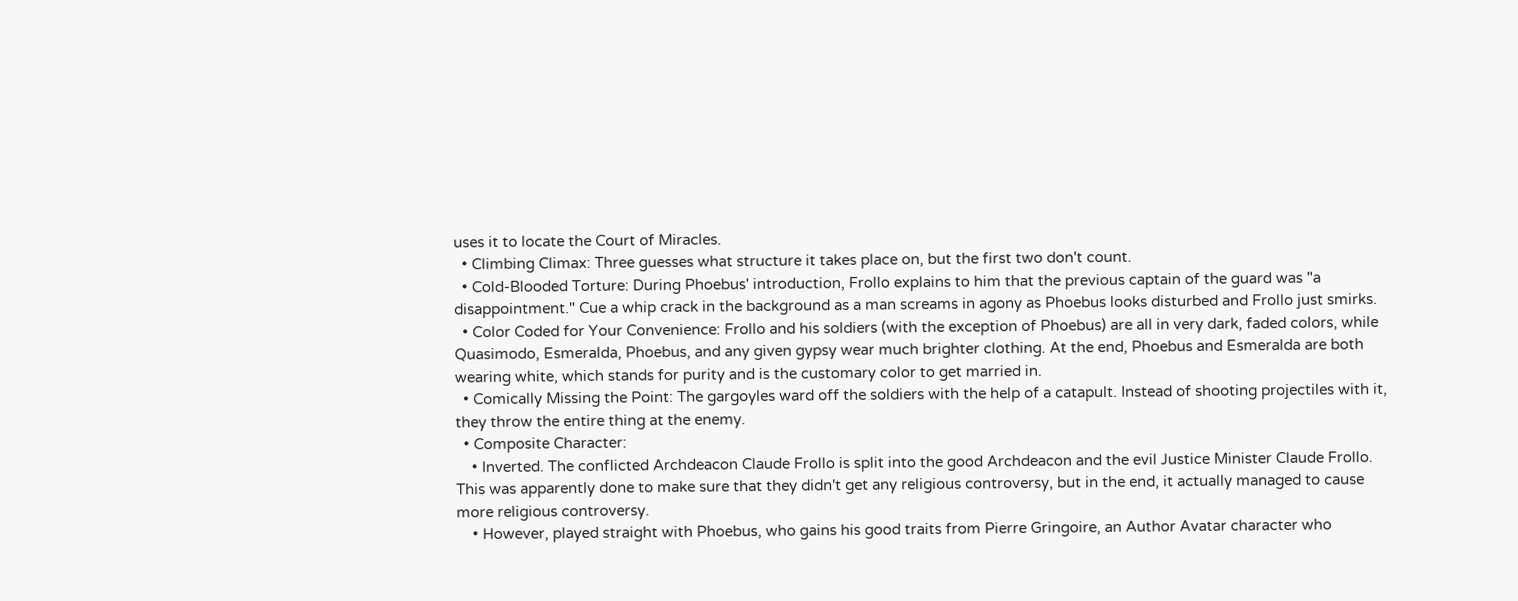uses it to locate the Court of Miracles.
  • Climbing Climax: Three guesses what structure it takes place on, but the first two don't count.
  • Cold-Blooded Torture: During Phoebus' introduction, Frollo explains to him that the previous captain of the guard was "a disappointment." Cue a whip crack in the background as a man screams in agony as Phoebus looks disturbed and Frollo just smirks.
  • Color Coded for Your Convenience: Frollo and his soldiers (with the exception of Phoebus) are all in very dark, faded colors, while Quasimodo, Esmeralda, Phoebus, and any given gypsy wear much brighter clothing. At the end, Phoebus and Esmeralda are both wearing white, which stands for purity and is the customary color to get married in.
  • Comically Missing the Point: The gargoyles ward off the soldiers with the help of a catapult. Instead of shooting projectiles with it, they throw the entire thing at the enemy.
  • Composite Character:
    • Inverted. The conflicted Archdeacon Claude Frollo is split into the good Archdeacon and the evil Justice Minister Claude Frollo. This was apparently done to make sure that they didn't get any religious controversy, but in the end, it actually managed to cause more religious controversy.
    • However, played straight with Phoebus, who gains his good traits from Pierre Gringoire, an Author Avatar character who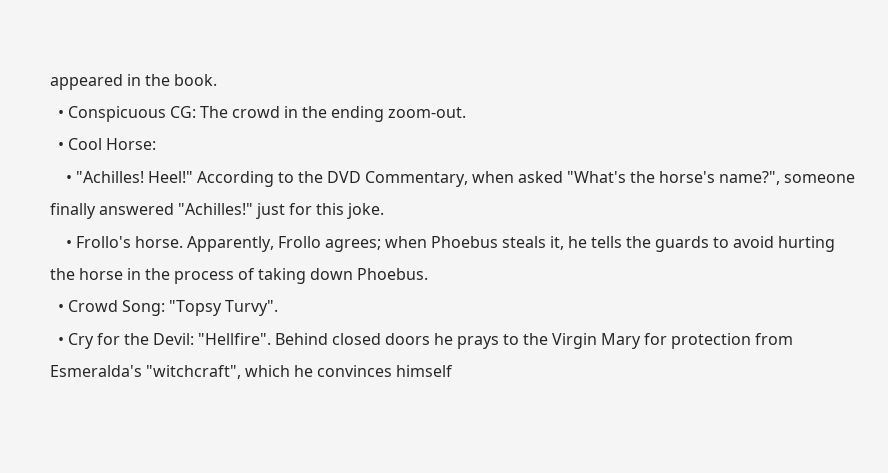appeared in the book.
  • Conspicuous CG: The crowd in the ending zoom-out.
  • Cool Horse:
    • "Achilles! Heel!" According to the DVD Commentary, when asked "What's the horse's name?", someone finally answered "Achilles!" just for this joke.
    • Frollo's horse. Apparently, Frollo agrees; when Phoebus steals it, he tells the guards to avoid hurting the horse in the process of taking down Phoebus.
  • Crowd Song: "Topsy Turvy".
  • Cry for the Devil: "Hellfire". Behind closed doors he prays to the Virgin Mary for protection from Esmeralda's "witchcraft", which he convinces himself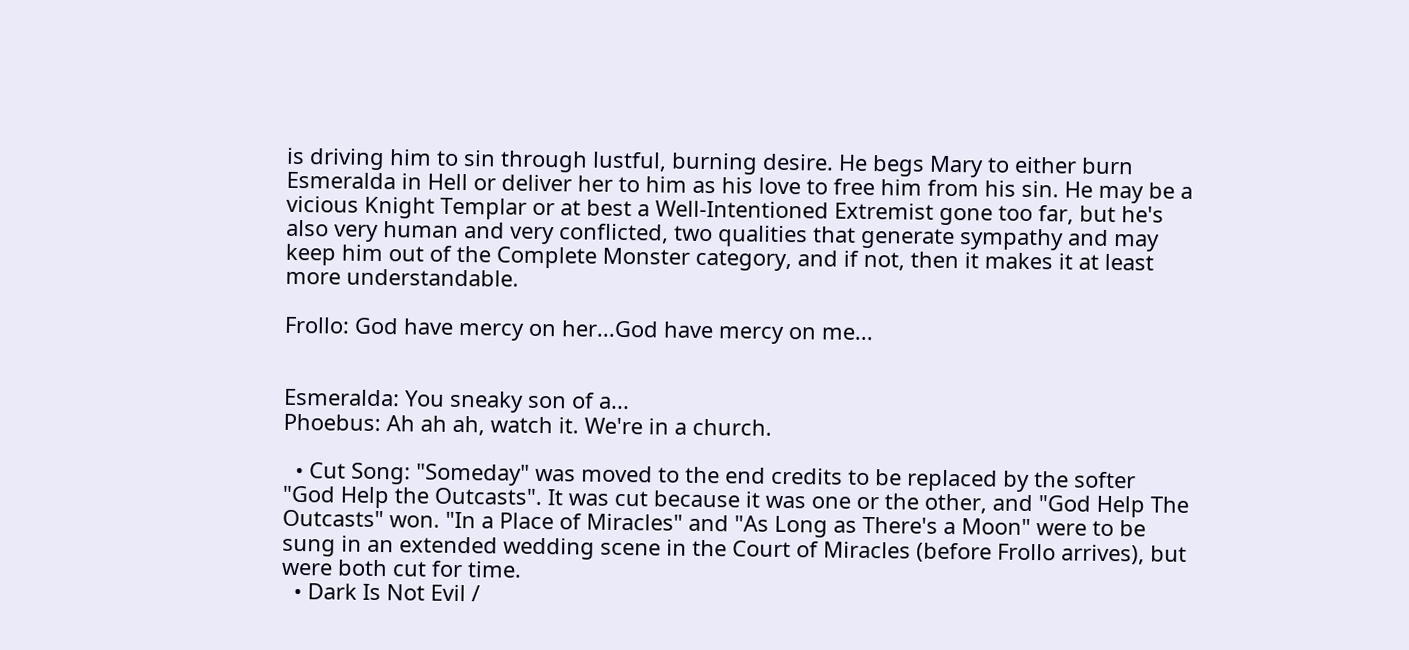is driving him to sin through lustful, burning desire. He begs Mary to either burn Esmeralda in Hell or deliver her to him as his love to free him from his sin. He may be a vicious Knight Templar or at best a Well-Intentioned Extremist gone too far, but he's also very human and very conflicted, two qualities that generate sympathy and may keep him out of the Complete Monster category, and if not, then it makes it at least more understandable.

Frollo: God have mercy on her...God have mercy on me...


Esmeralda: You sneaky son of a...
Phoebus: Ah ah ah, watch it. We're in a church.

  • Cut Song: "Someday" was moved to the end credits to be replaced by the softer "God Help the Outcasts". It was cut because it was one or the other, and "God Help The Outcasts" won. "In a Place of Miracles" and "As Long as There's a Moon" were to be sung in an extended wedding scene in the Court of Miracles (before Frollo arrives), but were both cut for time.
  • Dark Is Not Evil /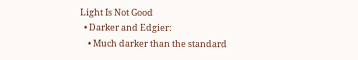Light Is Not Good
  • Darker and Edgier:
    • Much darker than the standard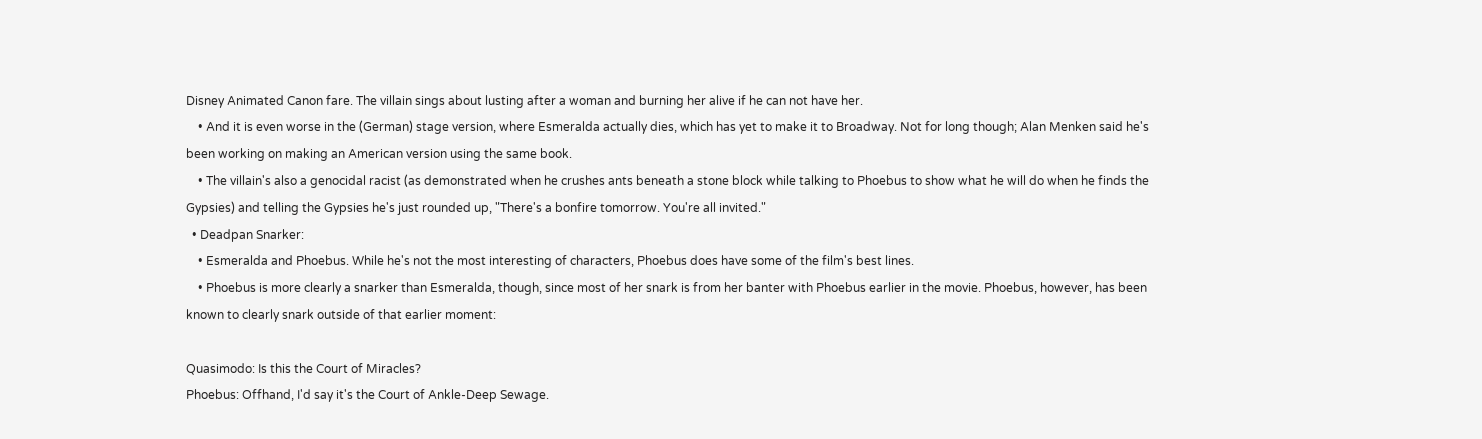Disney Animated Canon fare. The villain sings about lusting after a woman and burning her alive if he can not have her.
    • And it is even worse in the (German) stage version, where Esmeralda actually dies, which has yet to make it to Broadway. Not for long though; Alan Menken said he's been working on making an American version using the same book.
    • The villain's also a genocidal racist (as demonstrated when he crushes ants beneath a stone block while talking to Phoebus to show what he will do when he finds the Gypsies) and telling the Gypsies he's just rounded up, "There's a bonfire tomorrow. You're all invited."
  • Deadpan Snarker:
    • Esmeralda and Phoebus. While he's not the most interesting of characters, Phoebus does have some of the film's best lines.
    • Phoebus is more clearly a snarker than Esmeralda, though, since most of her snark is from her banter with Phoebus earlier in the movie. Phoebus, however, has been known to clearly snark outside of that earlier moment:

Quasimodo: Is this the Court of Miracles?
Phoebus: Offhand, I'd say it's the Court of Ankle-Deep Sewage.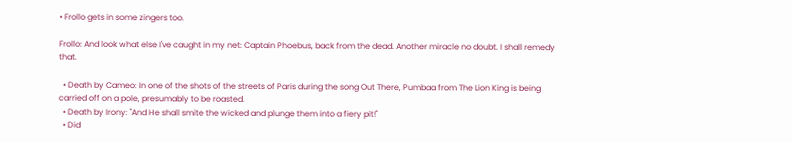• Frollo gets in some zingers too.

Frollo: And look what else I've caught in my net: Captain Phoebus, back from the dead. Another miracle no doubt. I shall remedy that.

  • Death by Cameo: In one of the shots of the streets of Paris during the song Out There, Pumbaa from The Lion King is being carried off on a pole, presumably to be roasted.
  • Death by Irony: "And He shall smite the wicked and plunge them into a fiery pit!"
  • Did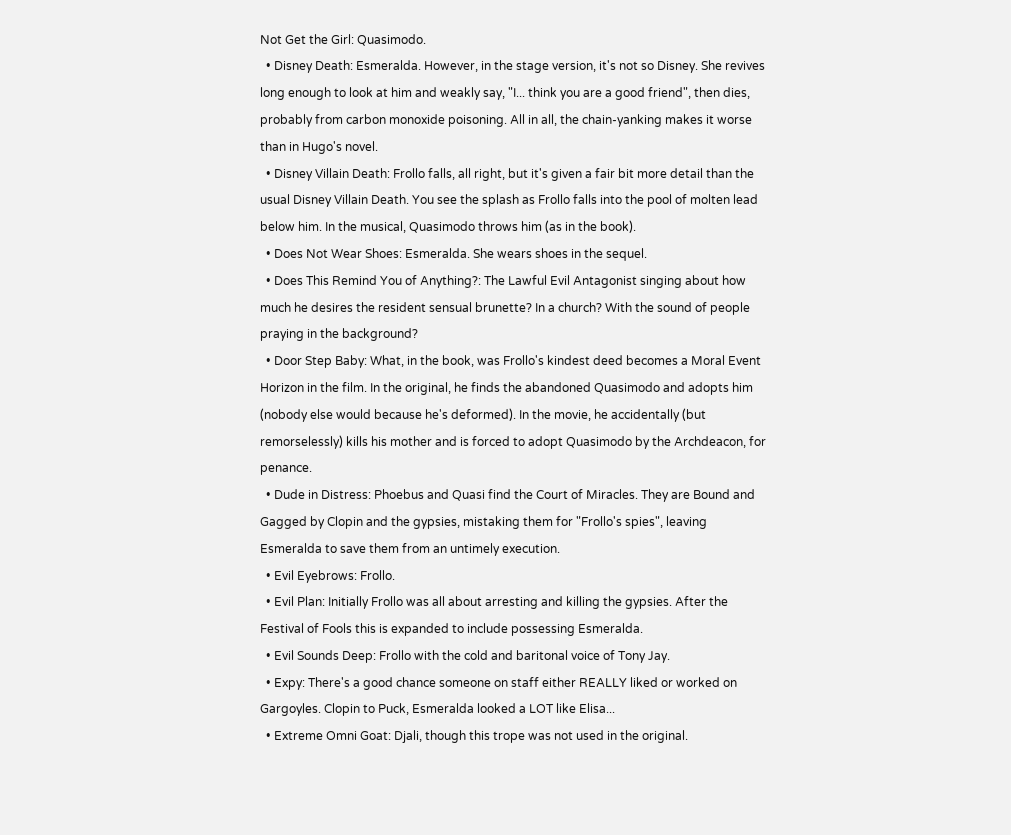Not Get the Girl: Quasimodo.
  • Disney Death: Esmeralda. However, in the stage version, it's not so Disney. She revives long enough to look at him and weakly say, "I... think you are a good friend", then dies, probably from carbon monoxide poisoning. All in all, the chain-yanking makes it worse than in Hugo's novel.
  • Disney Villain Death: Frollo falls, all right, but it's given a fair bit more detail than the usual Disney Villain Death. You see the splash as Frollo falls into the pool of molten lead below him. In the musical, Quasimodo throws him (as in the book).
  • Does Not Wear Shoes: Esmeralda. She wears shoes in the sequel.
  • Does This Remind You of Anything?: The Lawful Evil Antagonist singing about how much he desires the resident sensual brunette? In a church? With the sound of people praying in the background?
  • Door Step Baby: What, in the book, was Frollo's kindest deed becomes a Moral Event Horizon in the film. In the original, he finds the abandoned Quasimodo and adopts him (nobody else would because he's deformed). In the movie, he accidentally (but remorselessly) kills his mother and is forced to adopt Quasimodo by the Archdeacon, for penance.
  • Dude in Distress: Phoebus and Quasi find the Court of Miracles. They are Bound and Gagged by Clopin and the gypsies, mistaking them for "Frollo's spies", leaving Esmeralda to save them from an untimely execution.
  • Evil Eyebrows: Frollo.
  • Evil Plan: Initially Frollo was all about arresting and killing the gypsies. After the Festival of Fools this is expanded to include possessing Esmeralda.
  • Evil Sounds Deep: Frollo with the cold and baritonal voice of Tony Jay.
  • Expy: There's a good chance someone on staff either REALLY liked or worked on Gargoyles. Clopin to Puck, Esmeralda looked a LOT like Elisa...
  • Extreme Omni Goat: Djali, though this trope was not used in the original.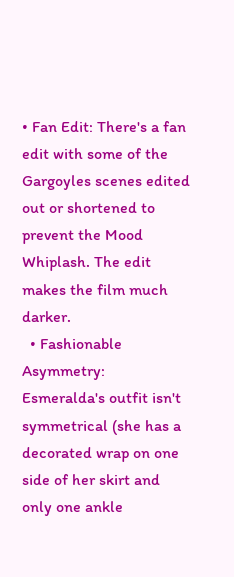• Fan Edit: There's a fan edit with some of the Gargoyles scenes edited out or shortened to prevent the Mood Whiplash. The edit makes the film much darker.
  • Fashionable Asymmetry: Esmeralda's outfit isn't symmetrical (she has a decorated wrap on one side of her skirt and only one ankle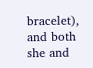bracelet), and both she and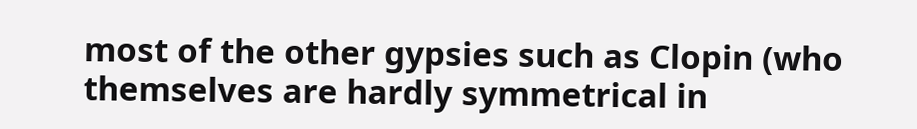most of the other gypsies such as Clopin (who themselves are hardly symmetrical in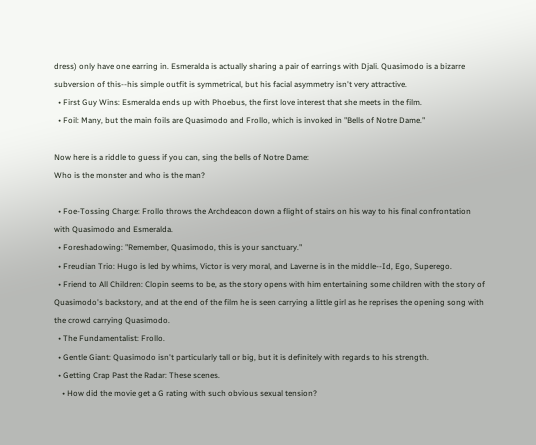dress) only have one earring in. Esmeralda is actually sharing a pair of earrings with Djali. Quasimodo is a bizarre subversion of this--his simple outfit is symmetrical, but his facial asymmetry isn't very attractive.
  • First Guy Wins: Esmeralda ends up with Phoebus, the first love interest that she meets in the film.
  • Foil: Many, but the main foils are Quasimodo and Frollo, which is invoked in "Bells of Notre Dame."

Now here is a riddle to guess if you can, sing the bells of Notre Dame:
Who is the monster and who is the man?

  • Foe-Tossing Charge: Frollo throws the Archdeacon down a flight of stairs on his way to his final confrontation with Quasimodo and Esmeralda.
  • Foreshadowing: "Remember, Quasimodo, this is your sanctuary."
  • Freudian Trio: Hugo is led by whims, Victor is very moral, and Laverne is in the middle--Id, Ego, Superego.
  • Friend to All Children: Clopin seems to be, as the story opens with him entertaining some children with the story of Quasimodo's backstory, and at the end of the film he is seen carrying a little girl as he reprises the opening song with the crowd carrying Quasimodo.
  • The Fundamentalist: Frollo.
  • Gentle Giant: Quasimodo isn't particularly tall or big, but it is definitely with regards to his strength.
  • Getting Crap Past the Radar: These scenes.
    • How did the movie get a G rating with such obvious sexual tension?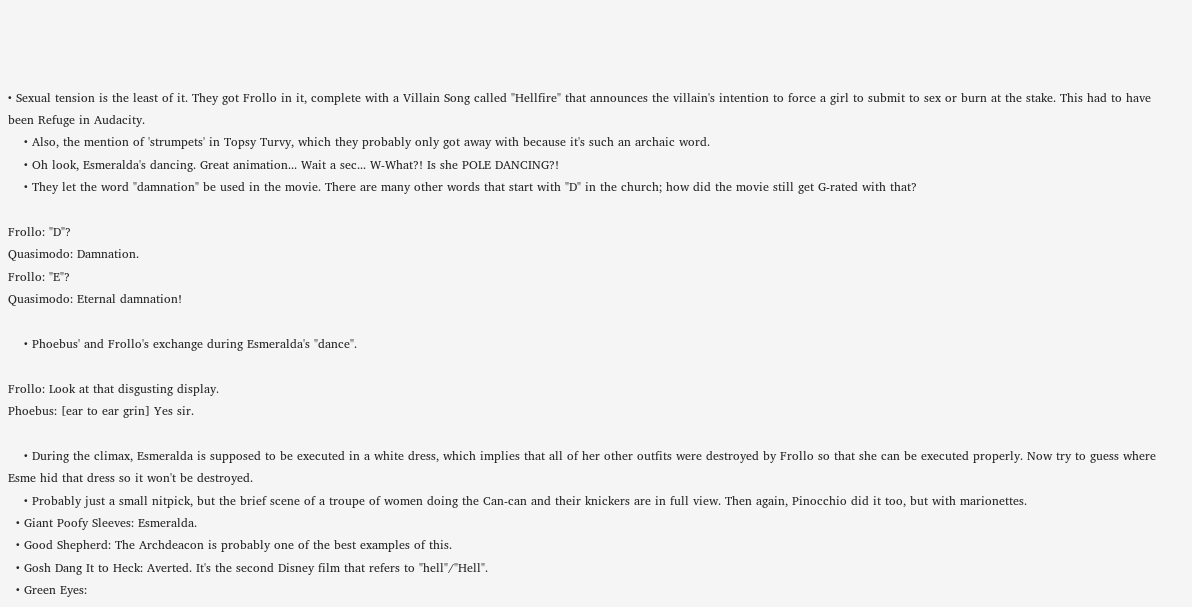• Sexual tension is the least of it. They got Frollo in it, complete with a Villain Song called "Hellfire" that announces the villain's intention to force a girl to submit to sex or burn at the stake. This had to have been Refuge in Audacity.
    • Also, the mention of 'strumpets' in Topsy Turvy, which they probably only got away with because it's such an archaic word.
    • Oh look, Esmeralda's dancing. Great animation... Wait a sec... W-What?! Is she POLE DANCING?!
    • They let the word "damnation" be used in the movie. There are many other words that start with "D" in the church; how did the movie still get G-rated with that?

Frollo: "D"?
Quasimodo: Damnation.
Frollo: "E"?
Quasimodo: Eternal damnation!

    • Phoebus' and Frollo's exchange during Esmeralda's "dance".

Frollo: Look at that disgusting display.
Phoebus: [ear to ear grin] Yes sir.

    • During the climax, Esmeralda is supposed to be executed in a white dress, which implies that all of her other outfits were destroyed by Frollo so that she can be executed properly. Now try to guess where Esme hid that dress so it won't be destroyed.
    • Probably just a small nitpick, but the brief scene of a troupe of women doing the Can-can and their knickers are in full view. Then again, Pinocchio did it too, but with marionettes.
  • Giant Poofy Sleeves: Esmeralda.
  • Good Shepherd: The Archdeacon is probably one of the best examples of this.
  • Gosh Dang It to Heck: Averted. It's the second Disney film that refers to "hell"/"Hell".
  • Green Eyes: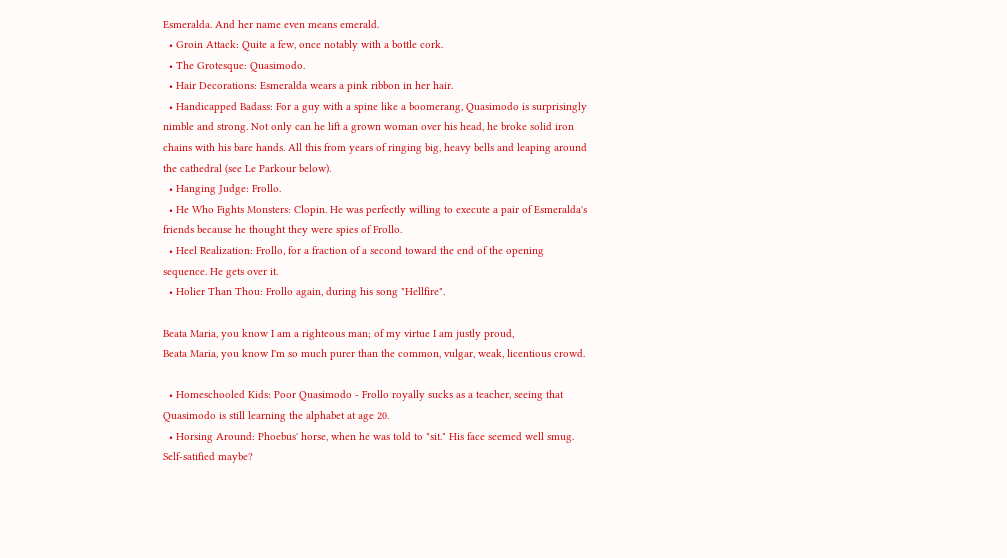Esmeralda. And her name even means emerald.
  • Groin Attack: Quite a few, once notably with a bottle cork.
  • The Grotesque: Quasimodo.
  • Hair Decorations: Esmeralda wears a pink ribbon in her hair.
  • Handicapped Badass: For a guy with a spine like a boomerang, Quasimodo is surprisingly nimble and strong. Not only can he lift a grown woman over his head, he broke solid iron chains with his bare hands. All this from years of ringing big, heavy bells and leaping around the cathedral (see Le Parkour below).
  • Hanging Judge: Frollo.
  • He Who Fights Monsters: Clopin. He was perfectly willing to execute a pair of Esmeralda's friends because he thought they were spies of Frollo.
  • Heel Realization: Frollo, for a fraction of a second toward the end of the opening sequence. He gets over it.
  • Holier Than Thou: Frollo again, during his song "Hellfire".

Beata Maria, you know I am a righteous man; of my virtue I am justly proud,
Beata Maria, you know I'm so much purer than the common, vulgar, weak, licentious crowd.

  • Homeschooled Kids: Poor Quasimodo - Frollo royally sucks as a teacher, seeing that Quasimodo is still learning the alphabet at age 20.
  • Horsing Around: Phoebus' horse, when he was told to "sit." His face seemed well smug. Self-satified maybe?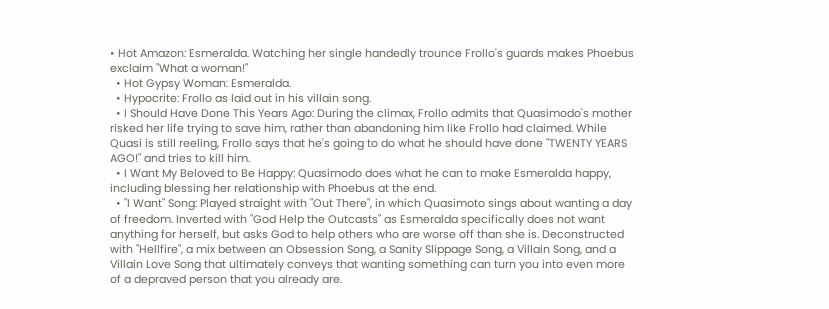• Hot Amazon: Esmeralda. Watching her single handedly trounce Frollo's guards makes Phoebus exclaim "What a woman!"
  • Hot Gypsy Woman: Esmeralda.
  • Hypocrite: Frollo as laid out in his villain song.
  • I Should Have Done This Years Ago: During the climax, Frollo admits that Quasimodo's mother risked her life trying to save him, rather than abandoning him like Frollo had claimed. While Quasi is still reeling, Frollo says that he's going to do what he should have done "TWENTY YEARS AGO!" and tries to kill him.
  • I Want My Beloved to Be Happy: Quasimodo does what he can to make Esmeralda happy, including blessing her relationship with Phoebus at the end.
  • "I Want" Song: Played straight with "Out There", in which Quasimoto sings about wanting a day of freedom. Inverted with "God Help the Outcasts" as Esmeralda specifically does not want anything for herself, but asks God to help others who are worse off than she is. Deconstructed with "Hellfire", a mix between an Obsession Song, a Sanity Slippage Song, a Villain Song, and a Villain Love Song that ultimately conveys that wanting something can turn you into even more of a depraved person that you already are.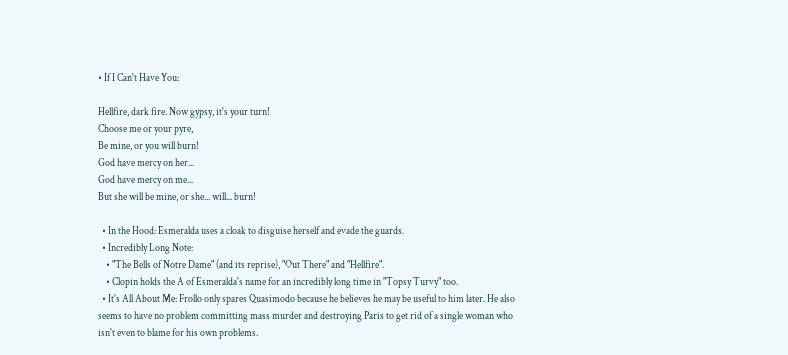• If I Can't Have You:

Hellfire, dark fire. Now gypsy, it's your turn!
Choose me or your pyre,
Be mine, or you will burn!
God have mercy on her...
God have mercy on me...
But she will be mine, or she... will... burn!

  • In the Hood: Esmeralda uses a cloak to disguise herself and evade the guards.
  • Incredibly Long Note:
    • "The Bells of Notre Dame" (and its reprise), "Out There" and "Hellfire".
    • Clopin holds the A of Esmeralda's name for an incredibly long time in "Topsy Turvy" too.
  • It's All About Me: Frollo only spares Quasimodo because he believes he may be useful to him later. He also seems to have no problem committing mass murder and destroying Paris to get rid of a single woman who isn't even to blame for his own problems.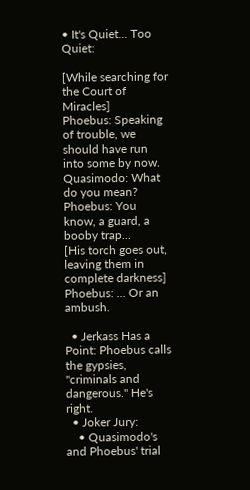• It's Quiet... Too Quiet:

[While searching for the Court of Miracles]
Phoebus: Speaking of trouble, we should have run into some by now.
Quasimodo: What do you mean?
Phoebus: You know, a guard, a booby trap...
[His torch goes out, leaving them in complete darkness]
Phoebus: ... Or an ambush.

  • Jerkass Has a Point: Phoebus calls the gypsies, "criminals and dangerous." He's right.
  • Joker Jury:
    • Quasimodo's and Phoebus' trial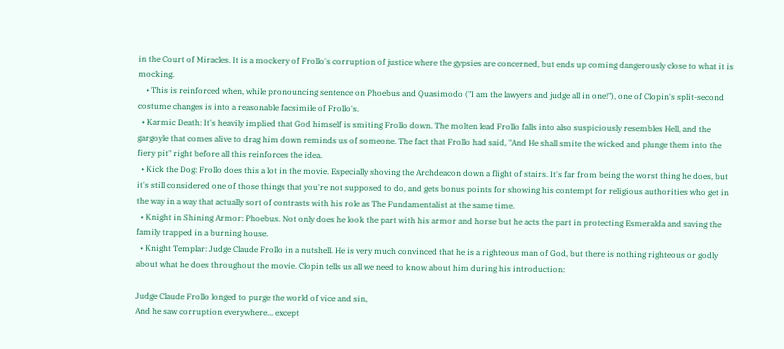in the Court of Miracles. It is a mockery of Frollo's corruption of justice where the gypsies are concerned, but ends up coming dangerously close to what it is mocking.
    • This is reinforced when, while pronouncing sentence on Phoebus and Quasimodo ("I am the lawyers and judge all in one!"), one of Clopin's split-second costume changes is into a reasonable facsimile of Frollo's.
  • Karmic Death: It's heavily implied that God himself is smiting Frollo down. The molten lead Frollo falls into also suspiciously resembles Hell, and the gargoyle that comes alive to drag him down reminds us of someone. The fact that Frollo had said, "And He shall smite the wicked and plunge them into the fiery pit" right before all this reinforces the idea.
  • Kick the Dog: Frollo does this a lot in the movie. Especially shoving the Archdeacon down a flight of stairs. It's far from being the worst thing he does, but it's still considered one of those things that you're not supposed to do, and gets bonus points for showing his contempt for religious authorities who get in the way in a way that actually sort of contrasts with his role as The Fundamentalist at the same time.
  • Knight in Shining Armor: Phoebus. Not only does he look the part with his armor and horse but he acts the part in protecting Esmeralda and saving the family trapped in a burning house.
  • Knight Templar: Judge Claude Frollo in a nutshell. He is very much convinced that he is a righteous man of God, but there is nothing righteous or godly about what he does throughout the movie. Clopin tells us all we need to know about him during his introduction:

Judge Claude Frollo longed to purge the world of vice and sin,
And he saw corruption everywhere... except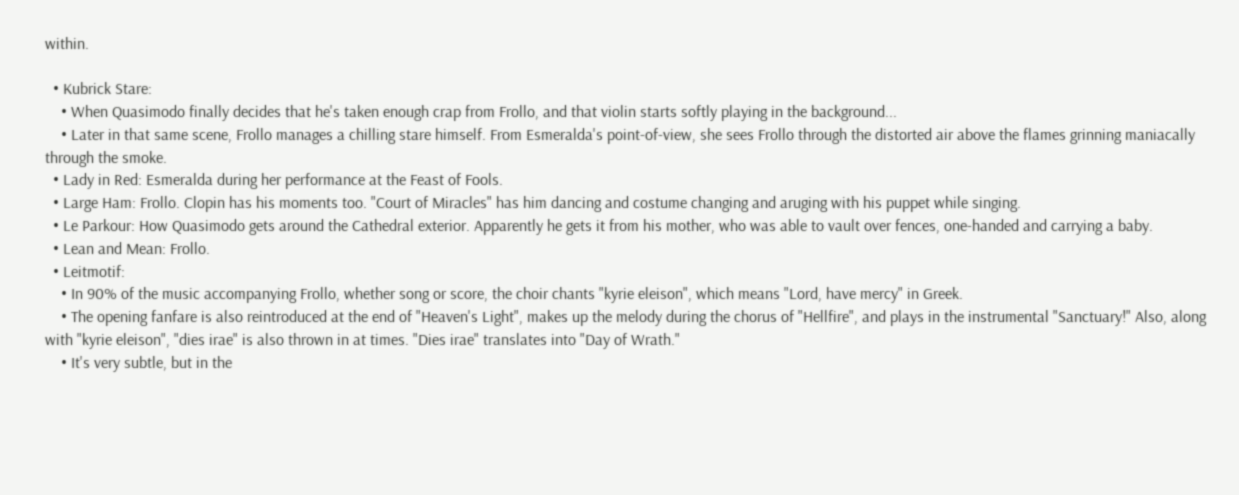within.

  • Kubrick Stare:
    • When Quasimodo finally decides that he's taken enough crap from Frollo, and that violin starts softly playing in the background...
    • Later in that same scene, Frollo manages a chilling stare himself. From Esmeralda's point-of-view, she sees Frollo through the distorted air above the flames grinning maniacally through the smoke.
  • Lady in Red: Esmeralda during her performance at the Feast of Fools.
  • Large Ham: Frollo. Clopin has his moments too. "Court of Miracles" has him dancing and costume changing and aruging with his puppet while singing.
  • Le Parkour: How Quasimodo gets around the Cathedral exterior. Apparently he gets it from his mother, who was able to vault over fences, one-handed and carrying a baby.
  • Lean and Mean: Frollo.
  • Leitmotif:
    • In 90% of the music accompanying Frollo, whether song or score, the choir chants "kyrie eleison", which means "Lord, have mercy" in Greek.
    • The opening fanfare is also reintroduced at the end of "Heaven's Light", makes up the melody during the chorus of "Hellfire", and plays in the instrumental "Sanctuary!" Also, along with "kyrie eleison", "dies irae" is also thrown in at times. "Dies irae" translates into "Day of Wrath."
    • It's very subtle, but in the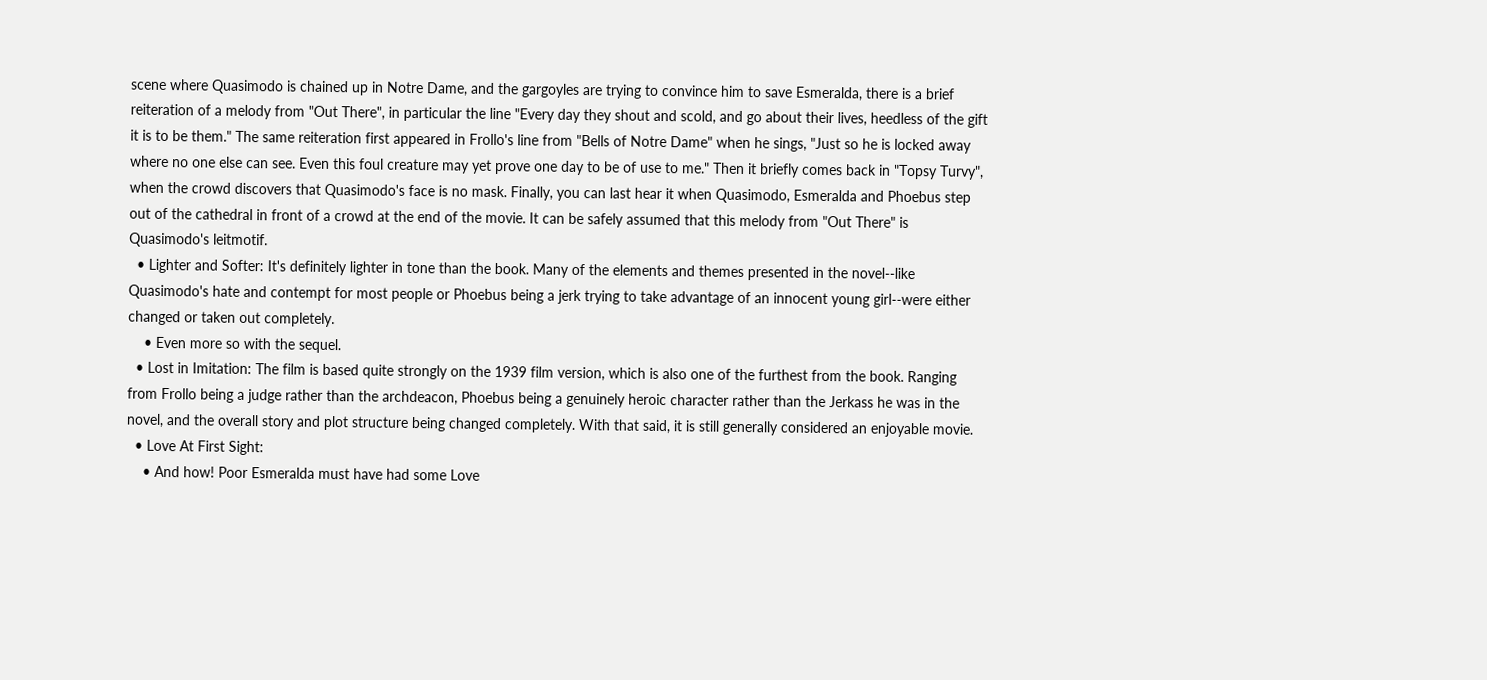scene where Quasimodo is chained up in Notre Dame, and the gargoyles are trying to convince him to save Esmeralda, there is a brief reiteration of a melody from "Out There", in particular the line "Every day they shout and scold, and go about their lives, heedless of the gift it is to be them." The same reiteration first appeared in Frollo's line from "Bells of Notre Dame" when he sings, "Just so he is locked away where no one else can see. Even this foul creature may yet prove one day to be of use to me." Then it briefly comes back in "Topsy Turvy", when the crowd discovers that Quasimodo's face is no mask. Finally, you can last hear it when Quasimodo, Esmeralda and Phoebus step out of the cathedral in front of a crowd at the end of the movie. It can be safely assumed that this melody from "Out There" is Quasimodo's leitmotif.
  • Lighter and Softer: It's definitely lighter in tone than the book. Many of the elements and themes presented in the novel--like Quasimodo's hate and contempt for most people or Phoebus being a jerk trying to take advantage of an innocent young girl--were either changed or taken out completely.
    • Even more so with the sequel.
  • Lost in Imitation: The film is based quite strongly on the 1939 film version, which is also one of the furthest from the book. Ranging from Frollo being a judge rather than the archdeacon, Phoebus being a genuinely heroic character rather than the Jerkass he was in the novel, and the overall story and plot structure being changed completely. With that said, it is still generally considered an enjoyable movie.
  • Love At First Sight:
    • And how! Poor Esmeralda must have had some Love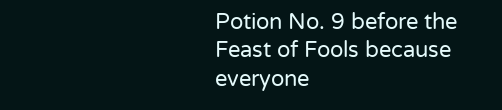Potion No. 9 before the Feast of Fools because everyone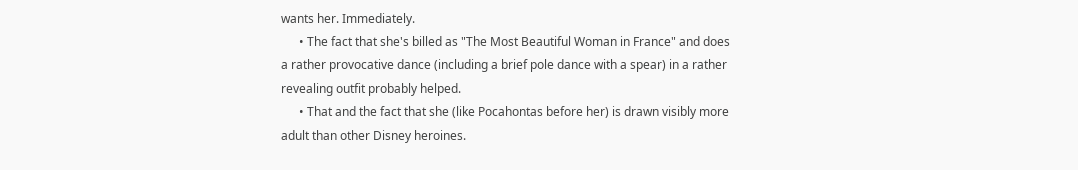wants her. Immediately.
      • The fact that she's billed as "The Most Beautiful Woman in France" and does a rather provocative dance (including a brief pole dance with a spear) in a rather revealing outfit probably helped.
      • That and the fact that she (like Pocahontas before her) is drawn visibly more adult than other Disney heroines.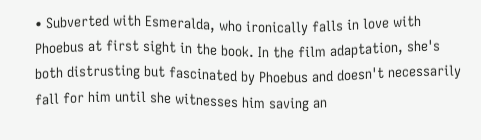• Subverted with Esmeralda, who ironically falls in love with Phoebus at first sight in the book. In the film adaptation, she's both distrusting but fascinated by Phoebus and doesn't necessarily fall for him until she witnesses him saving an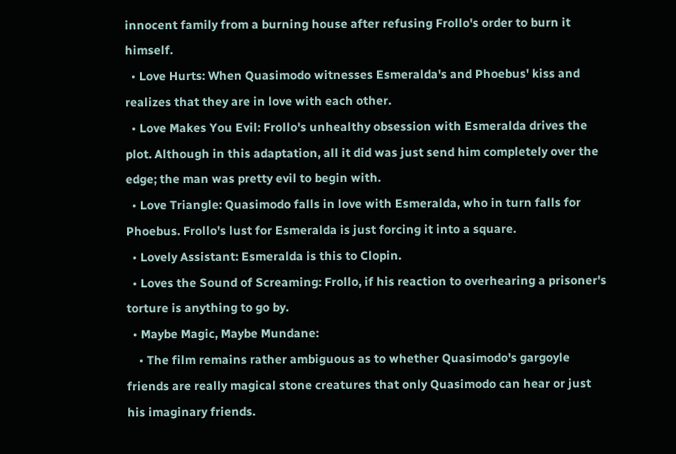innocent family from a burning house after refusing Frollo's order to burn it himself.
  • Love Hurts: When Quasimodo witnesses Esmeralda's and Phoebus' kiss and realizes that they are in love with each other.
  • Love Makes You Evil: Frollo's unhealthy obsession with Esmeralda drives the plot. Although in this adaptation, all it did was just send him completely over the edge; the man was pretty evil to begin with.
  • Love Triangle: Quasimodo falls in love with Esmeralda, who in turn falls for Phoebus. Frollo's lust for Esmeralda is just forcing it into a square.
  • Lovely Assistant: Esmeralda is this to Clopin.
  • Loves the Sound of Screaming: Frollo, if his reaction to overhearing a prisoner's torture is anything to go by.
  • Maybe Magic, Maybe Mundane:
    • The film remains rather ambiguous as to whether Quasimodo's gargoyle friends are really magical stone creatures that only Quasimodo can hear or just his imaginary friends.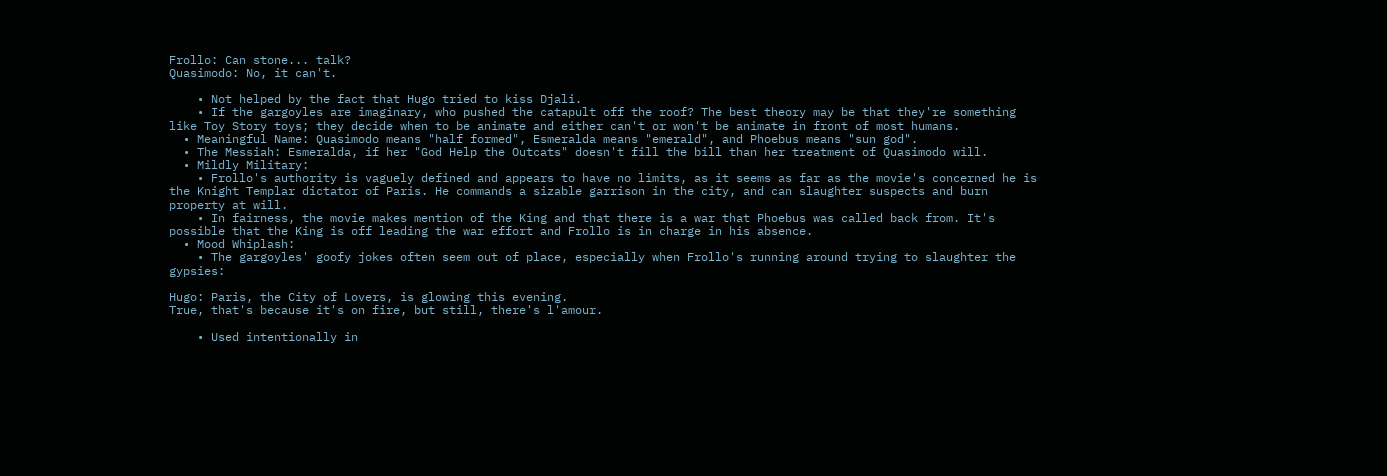Frollo: Can stone... talk?
Quasimodo: No, it can't.

    • Not helped by the fact that Hugo tried to kiss Djali.
    • If the gargoyles are imaginary, who pushed the catapult off the roof? The best theory may be that they're something like Toy Story toys; they decide when to be animate and either can't or won't be animate in front of most humans.
  • Meaningful Name: Quasimodo means "half formed", Esmeralda means "emerald", and Phoebus means "sun god".
  • The Messiah: Esmeralda, if her "God Help the Outcats" doesn't fill the bill than her treatment of Quasimodo will.
  • Mildly Military:
    • Frollo's authority is vaguely defined and appears to have no limits, as it seems as far as the movie's concerned he is the Knight Templar dictator of Paris. He commands a sizable garrison in the city, and can slaughter suspects and burn property at will.
    • In fairness, the movie makes mention of the King and that there is a war that Phoebus was called back from. It's possible that the King is off leading the war effort and Frollo is in charge in his absence.
  • Mood Whiplash:
    • The gargoyles' goofy jokes often seem out of place, especially when Frollo's running around trying to slaughter the gypsies:

Hugo: Paris, the City of Lovers, is glowing this evening.
True, that's because it's on fire, but still, there's l'amour.

    • Used intentionally in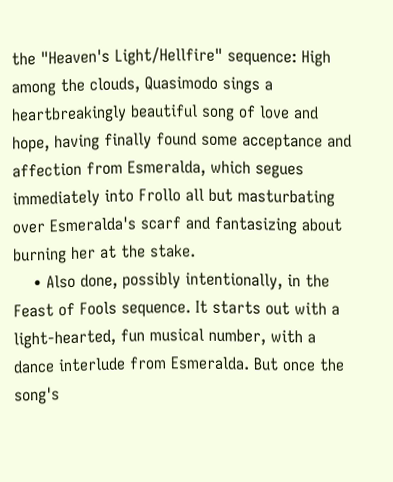the "Heaven's Light/Hellfire" sequence: High among the clouds, Quasimodo sings a heartbreakingly beautiful song of love and hope, having finally found some acceptance and affection from Esmeralda, which segues immediately into Frollo all but masturbating over Esmeralda's scarf and fantasizing about burning her at the stake.
    • Also done, possibly intentionally, in the Feast of Fools sequence. It starts out with a light-hearted, fun musical number, with a dance interlude from Esmeralda. But once the song's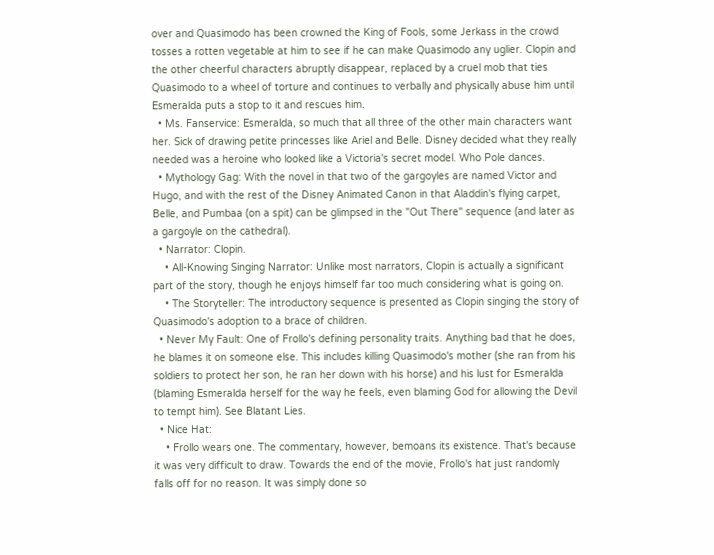over and Quasimodo has been crowned the King of Fools, some Jerkass in the crowd tosses a rotten vegetable at him to see if he can make Quasimodo any uglier. Clopin and the other cheerful characters abruptly disappear, replaced by a cruel mob that ties Quasimodo to a wheel of torture and continues to verbally and physically abuse him until Esmeralda puts a stop to it and rescues him.
  • Ms. Fanservice: Esmeralda, so much that all three of the other main characters want her. Sick of drawing petite princesses like Ariel and Belle. Disney decided what they really needed was a heroine who looked like a Victoria's secret model. Who Pole dances.
  • Mythology Gag: With the novel in that two of the gargoyles are named Victor and Hugo, and with the rest of the Disney Animated Canon in that Aladdin's flying carpet, Belle, and Pumbaa (on a spit) can be glimpsed in the "Out There" sequence (and later as a gargoyle on the cathedral).
  • Narrator: Clopin.
    • All-Knowing Singing Narrator: Unlike most narrators, Clopin is actually a significant part of the story, though he enjoys himself far too much considering what is going on.
    • The Storyteller: The introductory sequence is presented as Clopin singing the story of Quasimodo's adoption to a brace of children.
  • Never My Fault: One of Frollo's defining personality traits. Anything bad that he does, he blames it on someone else. This includes killing Quasimodo's mother (she ran from his soldiers to protect her son, he ran her down with his horse) and his lust for Esmeralda (blaming Esmeralda herself for the way he feels, even blaming God for allowing the Devil to tempt him). See Blatant Lies.
  • Nice Hat:
    • Frollo wears one. The commentary, however, bemoans its existence. That's because it was very difficult to draw. Towards the end of the movie, Frollo's hat just randomly falls off for no reason. It was simply done so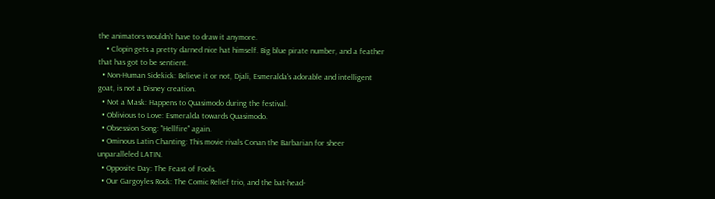the animators wouldn't have to draw it anymore.
    • Clopin gets a pretty darned nice hat himself. Big blue pirate number, and a feather that has got to be sentient.
  • Non-Human Sidekick: Believe it or not, Djali, Esmeralda's adorable and intelligent goat, is not a Disney creation.
  • Not a Mask: Happens to Quasimodo during the festival.
  • Oblivious to Love: Esmeralda towards Quasimodo.
  • Obsession Song: "Hellfire" again.
  • Ominous Latin Chanting: This movie rivals Conan the Barbarian for sheer unparalleled LATIN.
  • Opposite Day: The Feast of Fools.
  • Our Gargoyles Rock: The Comic Relief trio, and the bat-head-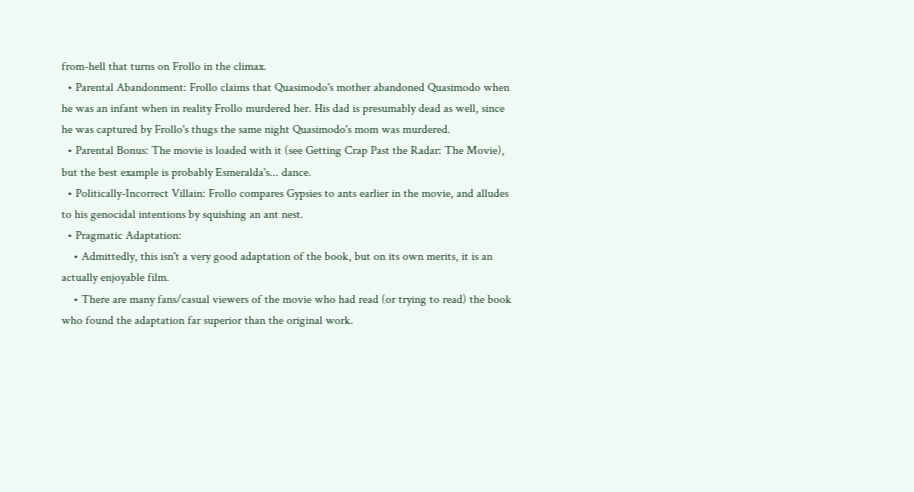from-hell that turns on Frollo in the climax.
  • Parental Abandonment: Frollo claims that Quasimodo's mother abandoned Quasimodo when he was an infant when in reality Frollo murdered her. His dad is presumably dead as well, since he was captured by Frollo's thugs the same night Quasimodo's mom was murdered.
  • Parental Bonus: The movie is loaded with it (see Getting Crap Past the Radar: The Movie), but the best example is probably Esmeralda's... dance.
  • Politically-Incorrect Villain: Frollo compares Gypsies to ants earlier in the movie, and alludes to his genocidal intentions by squishing an ant nest.
  • Pragmatic Adaptation:
    • Admittedly, this isn't a very good adaptation of the book, but on its own merits, it is an actually enjoyable film.
    • There are many fans/casual viewers of the movie who had read (or trying to read) the book who found the adaptation far superior than the original work.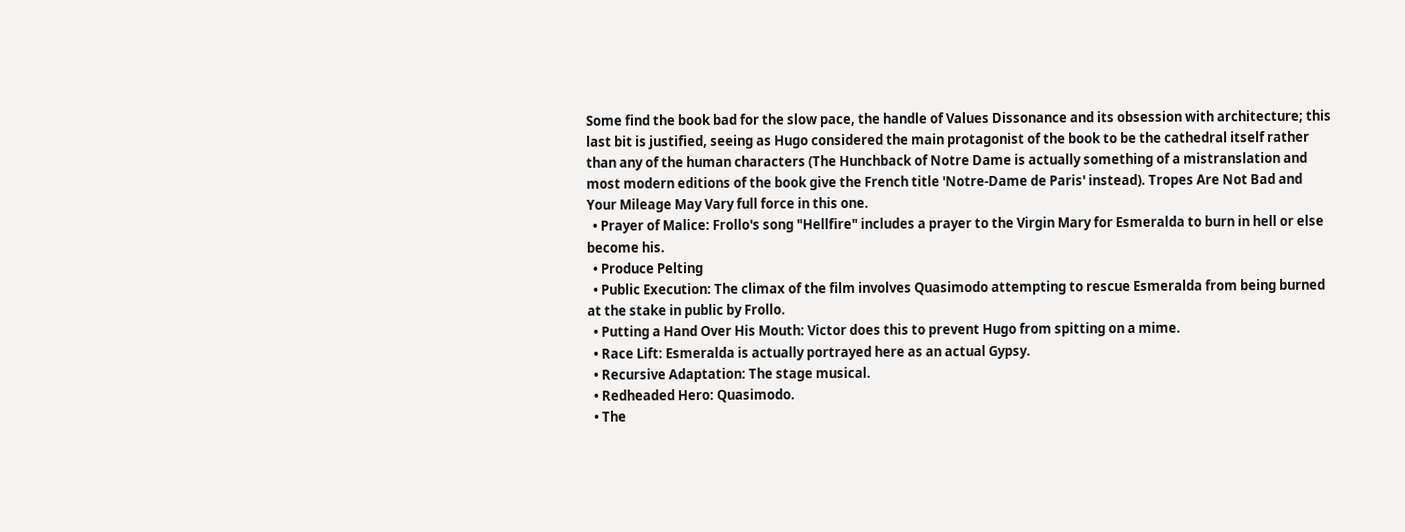Some find the book bad for the slow pace, the handle of Values Dissonance and its obsession with architecture; this last bit is justified, seeing as Hugo considered the main protagonist of the book to be the cathedral itself rather than any of the human characters (The Hunchback of Notre Dame is actually something of a mistranslation and most modern editions of the book give the French title 'Notre-Dame de Paris' instead). Tropes Are Not Bad and Your Mileage May Vary full force in this one.
  • Prayer of Malice: Frollo's song "Hellfire" includes a prayer to the Virgin Mary for Esmeralda to burn in hell or else become his.
  • Produce Pelting
  • Public Execution: The climax of the film involves Quasimodo attempting to rescue Esmeralda from being burned at the stake in public by Frollo.
  • Putting a Hand Over His Mouth: Victor does this to prevent Hugo from spitting on a mime.
  • Race Lift: Esmeralda is actually portrayed here as an actual Gypsy.
  • Recursive Adaptation: The stage musical.
  • Redheaded Hero: Quasimodo.
  • The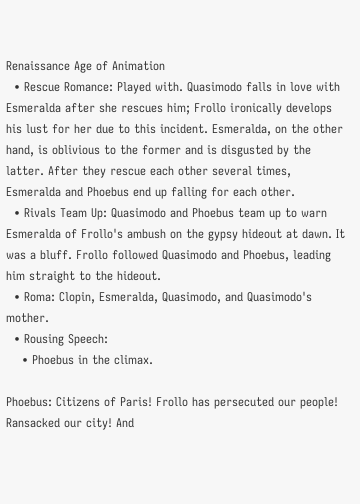Renaissance Age of Animation
  • Rescue Romance: Played with. Quasimodo falls in love with Esmeralda after she rescues him; Frollo ironically develops his lust for her due to this incident. Esmeralda, on the other hand, is oblivious to the former and is disgusted by the latter. After they rescue each other several times, Esmeralda and Phoebus end up falling for each other.
  • Rivals Team Up: Quasimodo and Phoebus team up to warn Esmeralda of Frollo's ambush on the gypsy hideout at dawn. It was a bluff. Frollo followed Quasimodo and Phoebus, leading him straight to the hideout.
  • Roma: Clopin, Esmeralda, Quasimodo, and Quasimodo's mother.
  • Rousing Speech:
    • Phoebus in the climax.

Phoebus: Citizens of Paris! Frollo has persecuted our people! Ransacked our city! And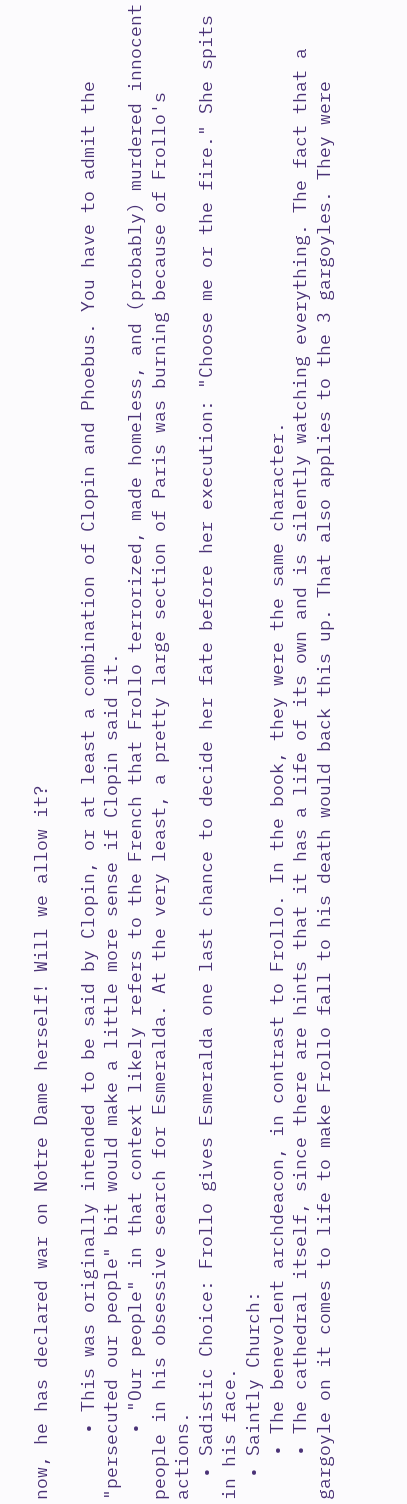now, he has declared war on Notre Dame herself! Will we allow it?

      • This was originally intended to be said by Clopin, or at least a combination of Clopin and Phoebus. You have to admit the "persecuted our people" bit would make a little more sense if Clopin said it.
      • "Our people" in that context likely refers to the French that Frollo terrorized, made homeless, and (probably) murdered innocent people in his obsessive search for Esmeralda. At the very least, a pretty large section of Paris was burning because of Frollo's actions.
  • Sadistic Choice: Frollo gives Esmeralda one last chance to decide her fate before her execution: "Choose me or the fire." She spits in his face.
  • Saintly Church:
    • The benevolent archdeacon, in contrast to Frollo. In the book, they were the same character.
    • The cathedral itself, since there are hints that it has a life of its own and is silently watching everything. The fact that a gargoyle on it comes to life to make Frollo fall to his death would back this up. That also applies to the 3 gargoyles. They were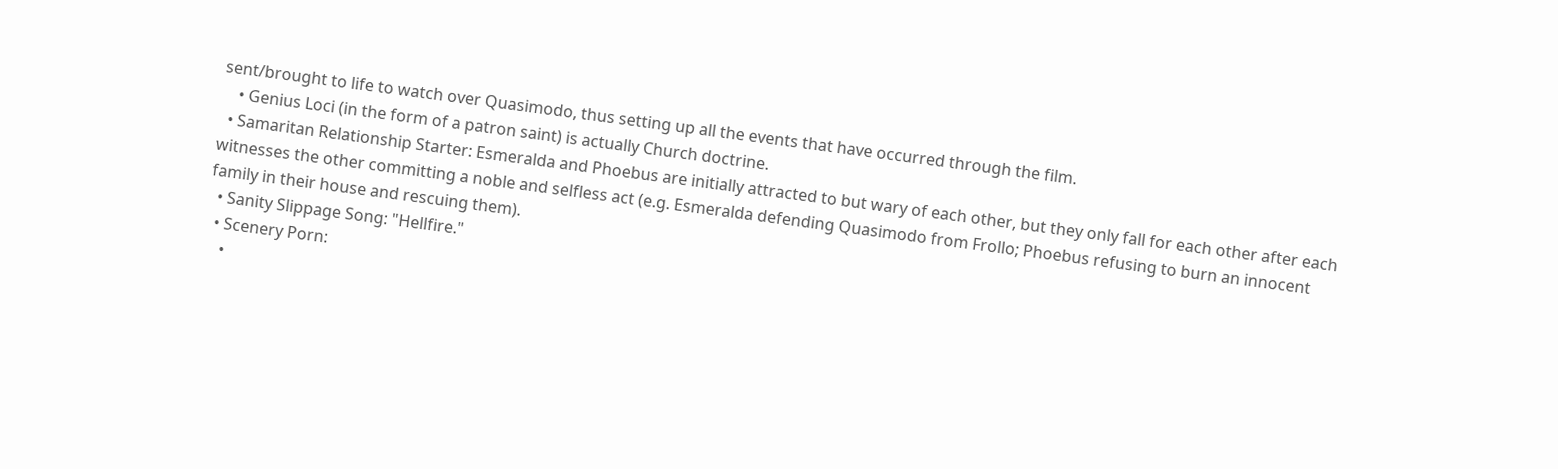sent/brought to life to watch over Quasimodo, thus setting up all the events that have occurred through the film.
    • Genius Loci (in the form of a patron saint) is actually Church doctrine.
  • Samaritan Relationship Starter: Esmeralda and Phoebus are initially attracted to but wary of each other, but they only fall for each other after each witnesses the other committing a noble and selfless act (e.g. Esmeralda defending Quasimodo from Frollo; Phoebus refusing to burn an innocent family in their house and rescuing them).
  • Sanity Slippage Song: "Hellfire."
  • Scenery Porn:
    •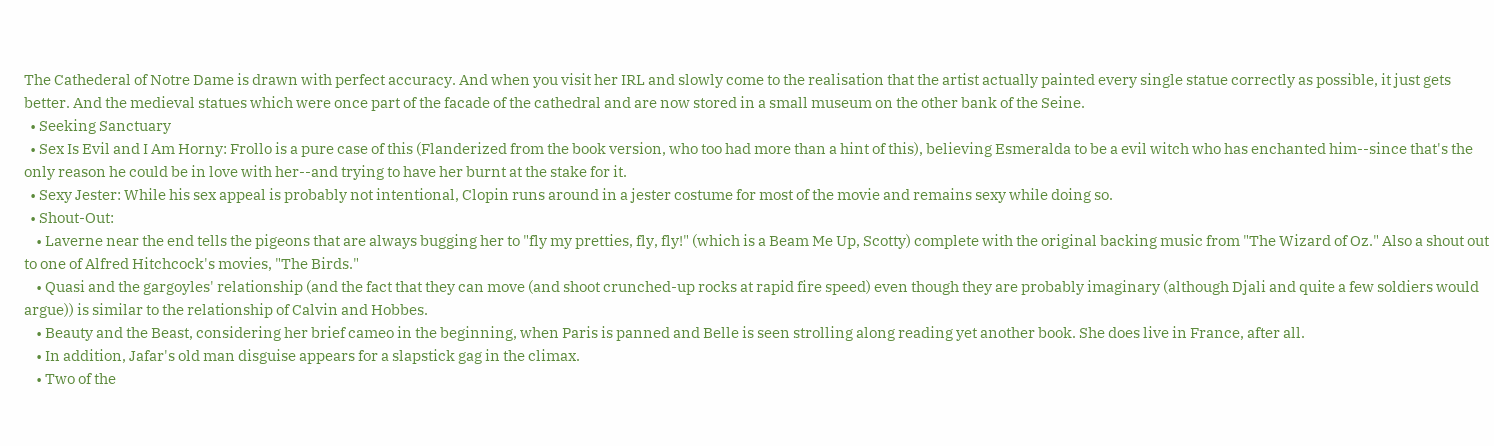The Cathederal of Notre Dame is drawn with perfect accuracy. And when you visit her IRL and slowly come to the realisation that the artist actually painted every single statue correctly as possible, it just gets better. And the medieval statues which were once part of the facade of the cathedral and are now stored in a small museum on the other bank of the Seine.
  • Seeking Sanctuary
  • Sex Is Evil and I Am Horny: Frollo is a pure case of this (Flanderized from the book version, who too had more than a hint of this), believing Esmeralda to be a evil witch who has enchanted him--since that's the only reason he could be in love with her--and trying to have her burnt at the stake for it.
  • Sexy Jester: While his sex appeal is probably not intentional, Clopin runs around in a jester costume for most of the movie and remains sexy while doing so.
  • Shout-Out:
    • Laverne near the end tells the pigeons that are always bugging her to "fly my pretties, fly, fly!" (which is a Beam Me Up, Scotty) complete with the original backing music from "The Wizard of Oz." Also a shout out to one of Alfred Hitchcock's movies, "The Birds."
    • Quasi and the gargoyles' relationship (and the fact that they can move (and shoot crunched-up rocks at rapid fire speed) even though they are probably imaginary (although Djali and quite a few soldiers would argue)) is similar to the relationship of Calvin and Hobbes.
    • Beauty and the Beast, considering her brief cameo in the beginning, when Paris is panned and Belle is seen strolling along reading yet another book. She does live in France, after all.
    • In addition, Jafar's old man disguise appears for a slapstick gag in the climax.
    • Two of the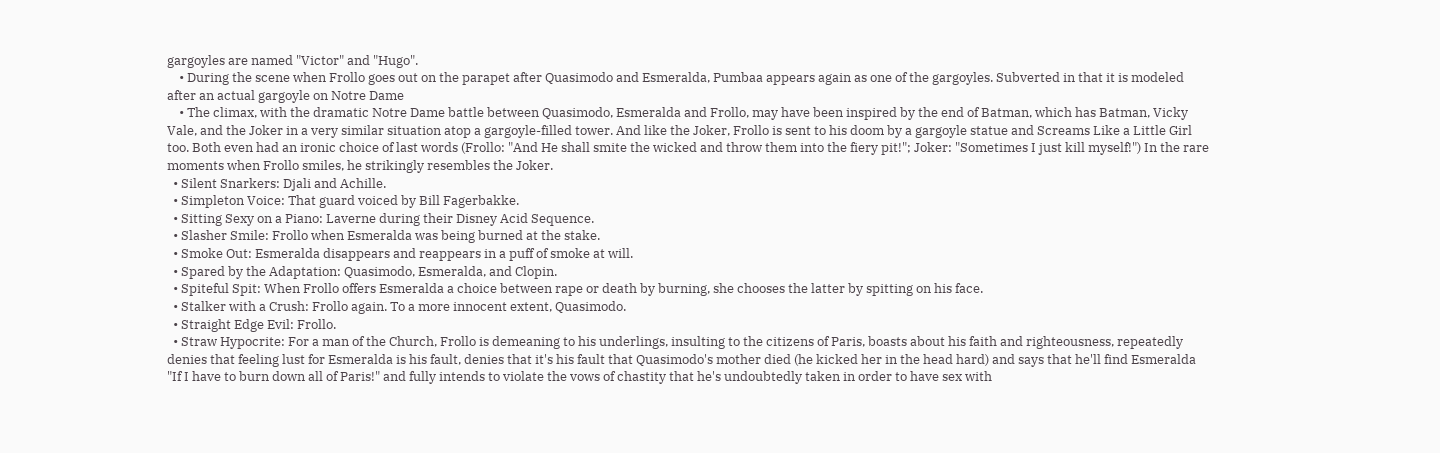gargoyles are named "Victor" and "Hugo".
    • During the scene when Frollo goes out on the parapet after Quasimodo and Esmeralda, Pumbaa appears again as one of the gargoyles. Subverted in that it is modeled after an actual gargoyle on Notre Dame
    • The climax, with the dramatic Notre Dame battle between Quasimodo, Esmeralda and Frollo, may have been inspired by the end of Batman, which has Batman, Vicky Vale, and the Joker in a very similar situation atop a gargoyle-filled tower. And like the Joker, Frollo is sent to his doom by a gargoyle statue and Screams Like a Little Girl too. Both even had an ironic choice of last words (Frollo: "And He shall smite the wicked and throw them into the fiery pit!"; Joker: "Sometimes I just kill myself!") In the rare moments when Frollo smiles, he strikingly resembles the Joker.
  • Silent Snarkers: Djali and Achille.
  • Simpleton Voice: That guard voiced by Bill Fagerbakke.
  • Sitting Sexy on a Piano: Laverne during their Disney Acid Sequence.
  • Slasher Smile: Frollo when Esmeralda was being burned at the stake.
  • Smoke Out: Esmeralda disappears and reappears in a puff of smoke at will.
  • Spared by the Adaptation: Quasimodo, Esmeralda, and Clopin.
  • Spiteful Spit: When Frollo offers Esmeralda a choice between rape or death by burning, she chooses the latter by spitting on his face.
  • Stalker with a Crush: Frollo again. To a more innocent extent, Quasimodo.
  • Straight Edge Evil: Frollo.
  • Straw Hypocrite: For a man of the Church, Frollo is demeaning to his underlings, insulting to the citizens of Paris, boasts about his faith and righteousness, repeatedly denies that feeling lust for Esmeralda is his fault, denies that it's his fault that Quasimodo's mother died (he kicked her in the head hard) and says that he'll find Esmeralda "If I have to burn down all of Paris!" and fully intends to violate the vows of chastity that he's undoubtedly taken in order to have sex with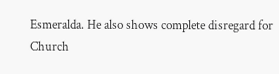Esmeralda. He also shows complete disregard for Church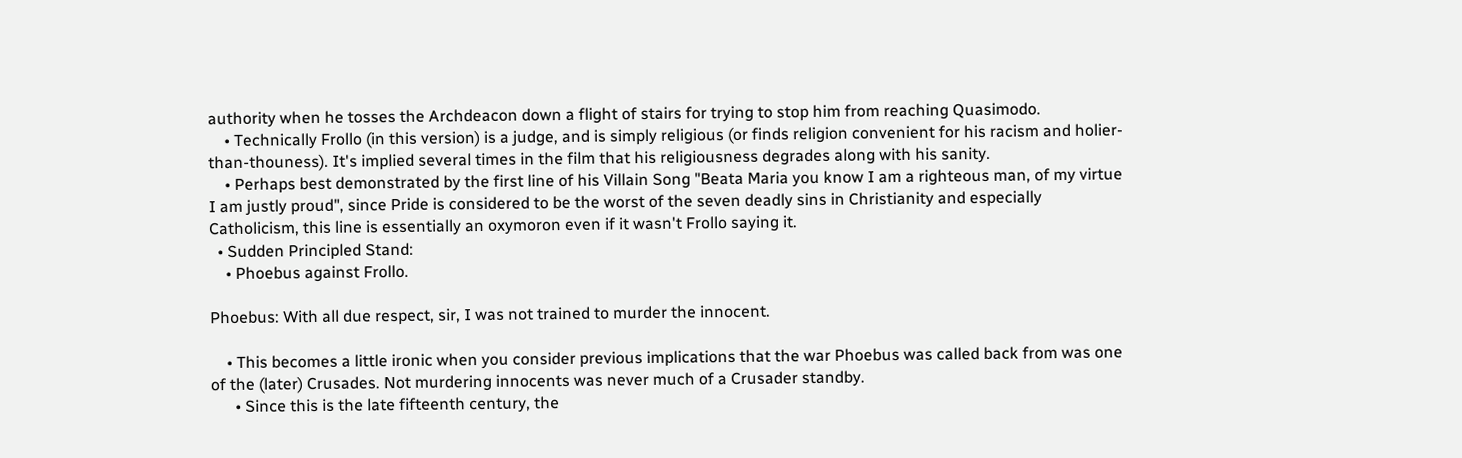authority when he tosses the Archdeacon down a flight of stairs for trying to stop him from reaching Quasimodo.
    • Technically Frollo (in this version) is a judge, and is simply religious (or finds religion convenient for his racism and holier-than-thouness). It's implied several times in the film that his religiousness degrades along with his sanity.
    • Perhaps best demonstrated by the first line of his Villain Song "Beata Maria you know I am a righteous man, of my virtue I am justly proud", since Pride is considered to be the worst of the seven deadly sins in Christianity and especially Catholicism, this line is essentially an oxymoron even if it wasn't Frollo saying it.
  • Sudden Principled Stand:
    • Phoebus against Frollo.

Phoebus: With all due respect, sir, I was not trained to murder the innocent.

    • This becomes a little ironic when you consider previous implications that the war Phoebus was called back from was one of the (later) Crusades. Not murdering innocents was never much of a Crusader standby.
      • Since this is the late fifteenth century, the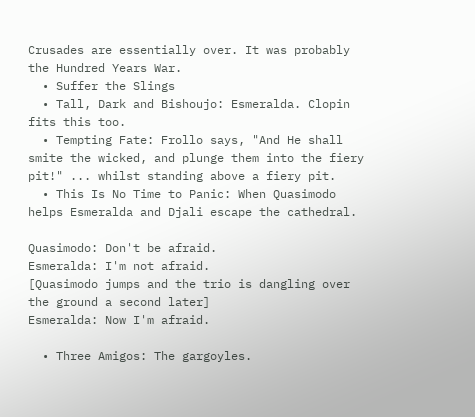Crusades are essentially over. It was probably the Hundred Years War.
  • Suffer the Slings
  • Tall, Dark and Bishoujo: Esmeralda. Clopin fits this too.
  • Tempting Fate: Frollo says, "And He shall smite the wicked, and plunge them into the fiery pit!" ... whilst standing above a fiery pit.
  • This Is No Time to Panic: When Quasimodo helps Esmeralda and Djali escape the cathedral.

Quasimodo: Don't be afraid.
Esmeralda: I'm not afraid.
[Quasimodo jumps and the trio is dangling over the ground a second later]
Esmeralda: Now I'm afraid.

  • Three Amigos: The gargoyles.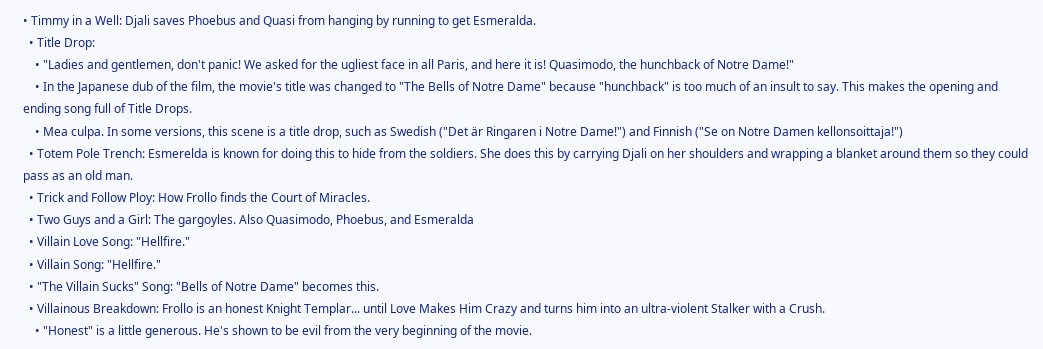• Timmy in a Well: Djali saves Phoebus and Quasi from hanging by running to get Esmeralda.
  • Title Drop:
    • "Ladies and gentlemen, don't panic! We asked for the ugliest face in all Paris, and here it is! Quasimodo, the hunchback of Notre Dame!"
    • In the Japanese dub of the film, the movie's title was changed to "The Bells of Notre Dame" because "hunchback" is too much of an insult to say. This makes the opening and ending song full of Title Drops.
    • Mea culpa. In some versions, this scene is a title drop, such as Swedish ("Det är Ringaren i Notre Dame!") and Finnish ("Se on Notre Damen kellonsoittaja!")
  • Totem Pole Trench: Esmerelda is known for doing this to hide from the soldiers. She does this by carrying Djali on her shoulders and wrapping a blanket around them so they could pass as an old man.
  • Trick and Follow Ploy: How Frollo finds the Court of Miracles.
  • Two Guys and a Girl: The gargoyles. Also Quasimodo, Phoebus, and Esmeralda
  • Villain Love Song: "Hellfire."
  • Villain Song: "Hellfire."
  • "The Villain Sucks" Song: "Bells of Notre Dame" becomes this.
  • Villainous Breakdown: Frollo is an honest Knight Templar... until Love Makes Him Crazy and turns him into an ultra-violent Stalker with a Crush.
    • "Honest" is a little generous. He's shown to be evil from the very beginning of the movie.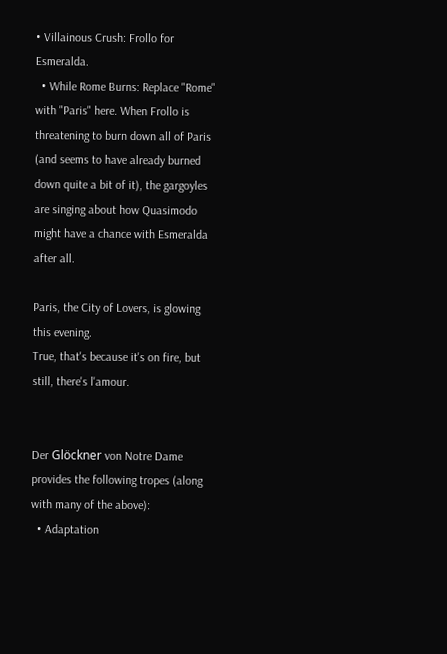• Villainous Crush: Frollo for Esmeralda.
  • While Rome Burns: Replace "Rome" with "Paris" here. When Frollo is threatening to burn down all of Paris (and seems to have already burned down quite a bit of it), the gargoyles are singing about how Quasimodo might have a chance with Esmeralda after all.

Paris, the City of Lovers, is glowing this evening.
True, that's because it's on fire, but still, there's l'amour.


Der Glöckner von Notre Dame provides the following tropes (along with many of the above):
  • Adaptation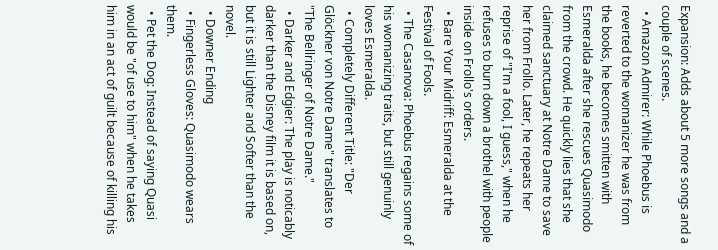Expansion: Adds about 5 more songs and a couple of scenes.
  • Amazon Admirer: While Phoebus is reverted to the womanizer he was from the books, he becomes smitten with Esmeralda after she rescues Quasimodo from the crowd. He quickly lies that she claimed sanctuary at Notre Dame to save her from Frollo. Later, he repeats her reprise of "I'm a fool, I guess," when he refuses to burn down a brothel with people inside on Frollo's orders.
  • Bare Your Midriff: Esmeralda at the Festival of Fools.
  • The Casanova: Phoebus regains some of his womanizing traits, but still genuinly loves Esmeralda.
  • Completely Different Title: "Der Glöckner von Notre Dame" translates to "The Bellringer of Notre Dame."
  • Darker and Edgier: The play is noticably darker than the Disney film it is based on, but it is still Lighter and Softer than the novel.
  • Downer Ending
  • Fingerless Gloves: Quasimodo wears them.
  • Pet the Dog: Instead of saying Quasi would be "of use to him" when he takes him in an act of guilt because of killing his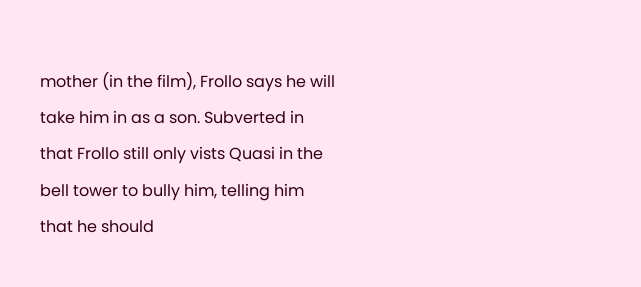mother (in the film), Frollo says he will take him in as a son. Subverted in that Frollo still only vists Quasi in the bell tower to bully him, telling him that he should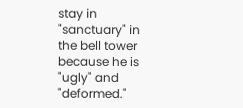stay in "sanctuary" in the bell tower because he is "ugly" and "deformed."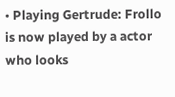• Playing Gertrude: Frollo is now played by a actor who looks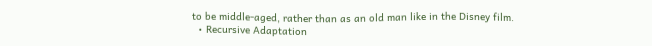to be middle-aged, rather than as an old man like in the Disney film.
  • Recursive Adaptation